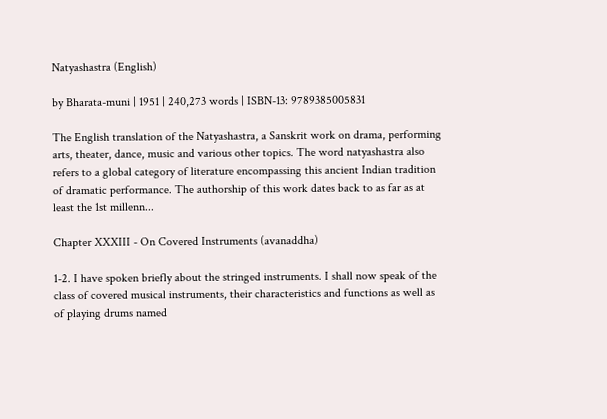Natyashastra (English)

by Bharata-muni | 1951 | 240,273 words | ISBN-13: 9789385005831

The English translation of the Natyashastra, a Sanskrit work on drama, performing arts, theater, dance, music and various other topics. The word natyashastra also refers to a global category of literature encompassing this ancient Indian tradition of dramatic performance. The authorship of this work dates back to as far as at least the 1st millenn...

Chapter XXXIII - On Covered Instruments (avanaddha)

1-2. I have spoken briefly about the stringed instruments. I shall now speak of the class of covered musical instruments, their characteristics and functions as well as of playing drums named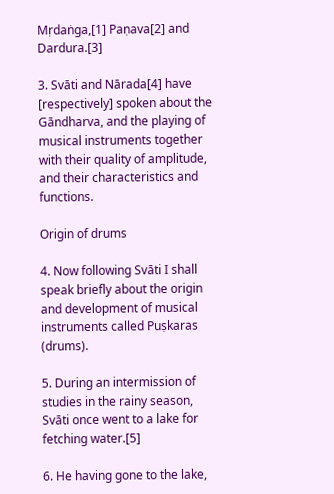Mṛdaṅga,[1] Paṇava[2] and Dardura.[3]

3. Svāti and Nārada[4] have [respectively] spoken about the Gāndharva, and the playing of musical instruments together with their quality of amplitude, and their characteristics and functions.

Origin of drums

4. Now following Svāti I shall speak briefly about the origin and development of musical instruments called Puṣkaras (drums).

5. During an intermission of studies in the rainy season, Svāti once went to a lake for fetching water.[5]

6. He having gone to the lake,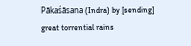Pākaśāsana (Indra) by [sending] great torrential rains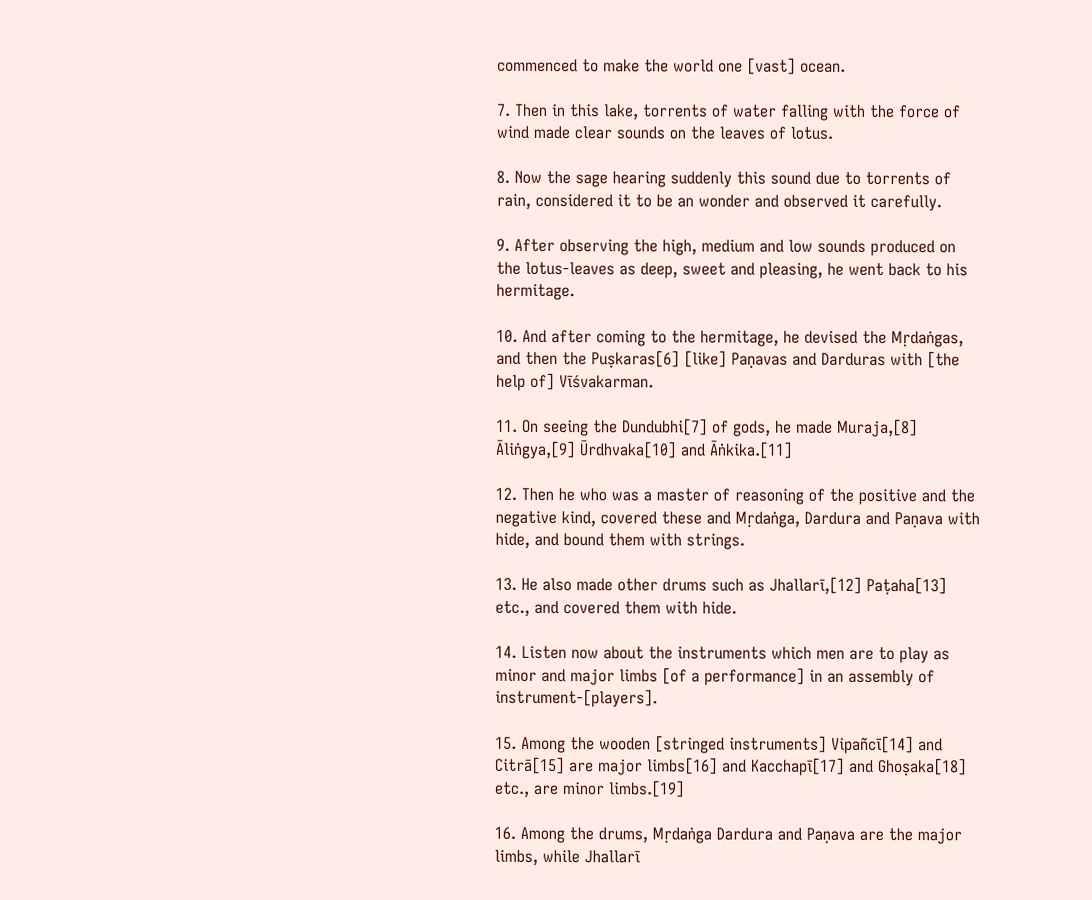commenced to make the world one [vast] ocean.

7. Then in this lake, torrents of water falling with the force of wind made clear sounds on the leaves of lotus.

8. Now the sage hearing suddenly this sound due to torrents of rain, considered it to be an wonder and observed it carefully.

9. After observing the high, medium and low sounds produced on the lotus-leaves as deep, sweet and pleasing, he went back to his hermitage.

10. And after coming to the hermitage, he devised the Mṛdaṅgas, and then the Puṣkaras[6] [like] Paṇavas and Darduras with [the help of] Vīśvakarman.

11. On seeing the Dundubhi[7] of gods, he made Muraja,[8] Āliṅgya,[9] Ūrdhvaka[10] and Āṅkika.[11]

12. Then he who was a master of reasoning of the positive and the negative kind, covered these and Mṛdaṅga, Dardura and Paṇava with hide, and bound them with strings.

13. He also made other drums such as Jhallarī,[12] Paṭaha[13] etc., and covered them with hide.

14. Listen now about the instruments which men are to play as minor and major limbs [of a performance] in an assembly of instrument-[players].

15. Among the wooden [stringed instruments] Vipañcī[14] and Citrā[15] are major limbs[16] and Kacchapī[17] and Ghoṣaka[18] etc., are minor limbs.[19]

16. Among the drums, Mṛdaṅga Dardura and Paṇava are the major limbs, while Jhallarī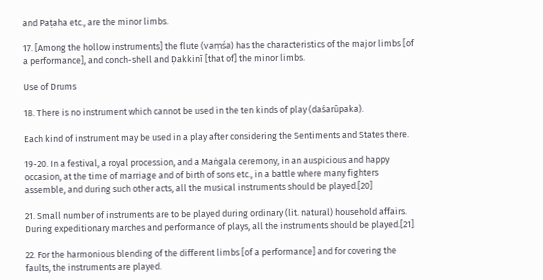and Paṭaha etc., are the minor limbs.

17. [Among the hollow instruments] the flute (vaṃśa) has the characteristics of the major limbs [of a performance], and conch-shell and Ḍakkinī [that of] the minor limbs.

Use of Drums

18. There is no instrument which cannot be used in the ten kinds of play (daśarūpaka).

Each kind of instrument may be used in a play after considering the Sentiments and States there.

19-20. In a festival, a royal procession, and a Maṅgala ceremony, in an auspicious and happy occasion, at the time of marriage and of birth of sons etc., in a battle where many fighters assemble, and during such other acts, all the musical instruments should be played.[20]

21. Small number of instruments are to be played during ordinary (lit. natural) household affairs. During expeditionary marches and performance of plays, all the instruments should be played.[21]

22. For the harmonious blending of the different limbs [of a performance] and for covering the faults, the instruments are played.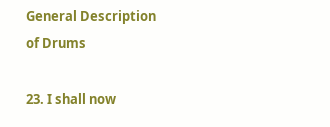General Description of Drums

23. I shall now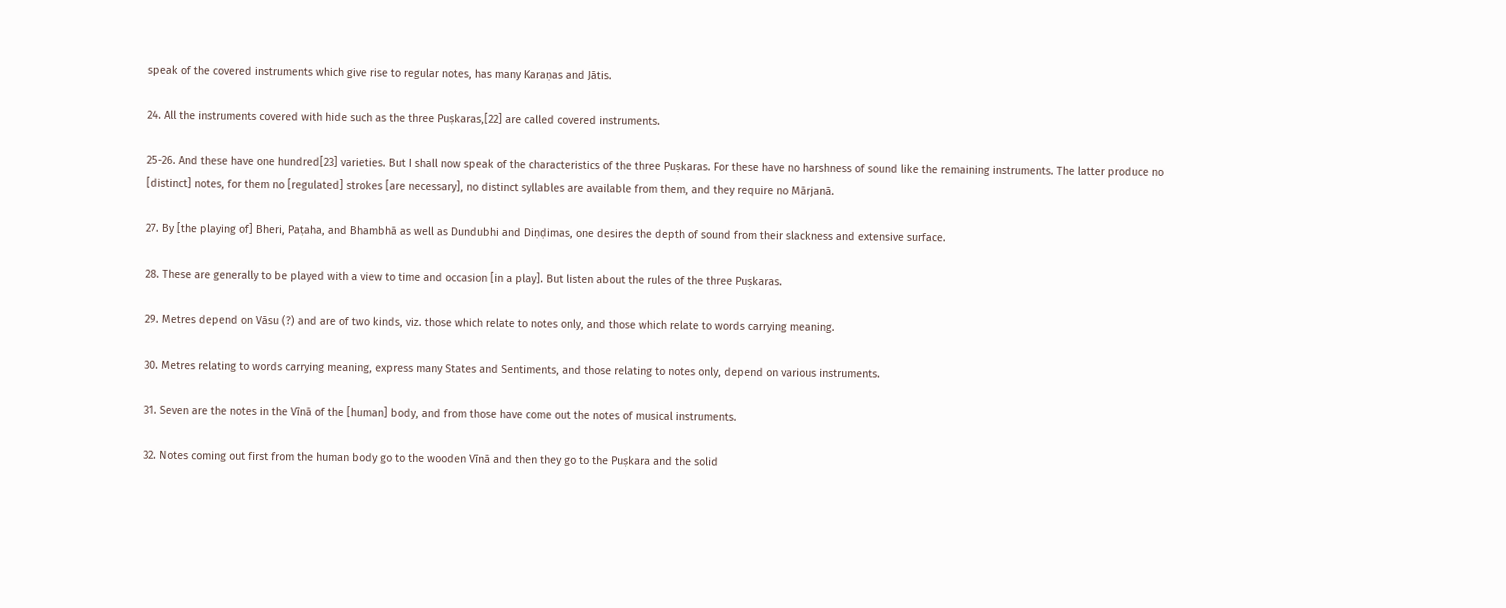speak of the covered instruments which give rise to regular notes, has many Karaṇas and Jātis.

24. All the instruments covered with hide such as the three Puṣkaras,[22] are called covered instruments.

25-26. And these have one hundred[23] varieties. But I shall now speak of the characteristics of the three Puṣkaras. For these have no harshness of sound like the remaining instruments. The latter produce no [distinct] notes, for them no [regulated] strokes [are necessary], no distinct syllables are available from them, and they require no Mārjanā.

27. By [the playing of] Bheri, Paṭaha, and Bhambhā as well as Dundubhi and Diṇḍimas, one desires the depth of sound from their slackness and extensive surface.

28. These are generally to be played with a view to time and occasion [in a play]. But listen about the rules of the three Puṣkaras.

29. Metres depend on Vāsu (?) and are of two kinds, viz. those which relate to notes only, and those which relate to words carrying meaning.

30. Metres relating to words carrying meaning, express many States and Sentiments, and those relating to notes only, depend on various instruments.

31. Seven are the notes in the Vīnā of the [human] body, and from those have come out the notes of musical instruments.

32. Notes coming out first from the human body go to the wooden Vīnā and then they go to the Puṣkara and the solid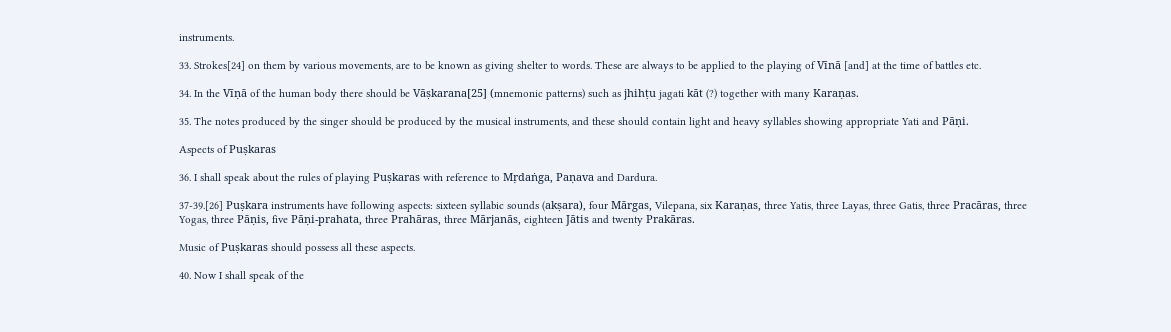instruments.

33. Strokes[24] on them by various movements, are to be known as giving shelter to words. These are always to be applied to the playing of Vīnā [and] at the time of battles etc.

34. In the Vīṇā of the human body there should be Vāṣkarana[25] (mnemonic patterns) such as jhihṭu jagati kāt (?) together with many Karaṇas.

35. The notes produced by the singer should be produced by the musical instruments, and these should contain light and heavy syllables showing appropriate Yati and Pāṇi.

Aspects of Puṣkaras

36. I shall speak about the rules of playing Puṣkaras with reference to Mṛdaṅga, Paṇava and Dardura.

37-39.[26] Puṣkara instruments have following aspects: sixteen syllabic sounds (akṣara), four Mārgas, Vilepana, six Karaṇas, three Yatis, three Layas, three Gatis, three Pracāras, three Yogas, three Pāṇis, five Pāṇi-prahata, three Prahāras, three Mārjanās, eighteen Jātis and twenty Prakāras.

Music of Puṣkaras should possess all these aspects.

40. Now I shall speak of the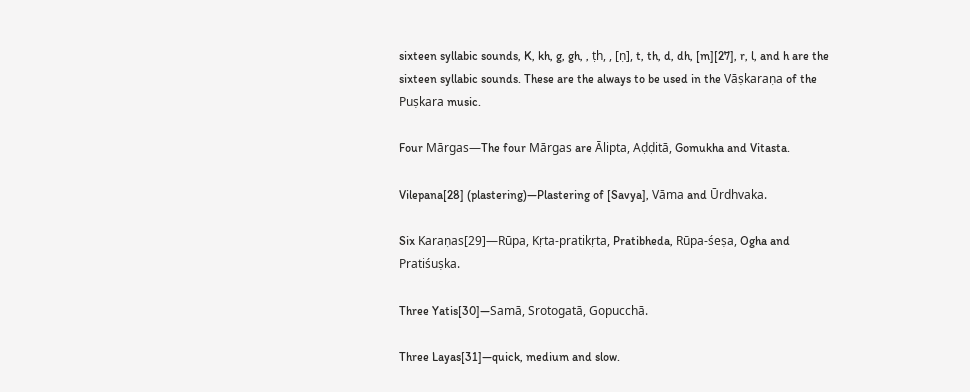sixteen syllabic sounds, K, kh, g, gh, , ṭh, , [ṇ], t, th, d, dh, [m][27], r, l, and h are the sixteen syllabic sounds. These are the always to be used in the Vāṣkaraṇa of the Puṣkara music.

Four Mārgas—The four Mārgas are Ālipta, Aḍḍitā, Gomukha and Vitasta.

Vilepana[28] (plastering)—Plastering of [Savya], Vāma and Ūrdhvaka.

Six Karaṇas[29]—Rūpa, Kṛta-pratikṛta, Pratibheda, Rūpa-śeṣa, Ogha and Pratiśuṣka.

Three Yatis[30]—Samā, Srotogatā, Gopucchā.

Three Layas[31]—quick, medium and slow.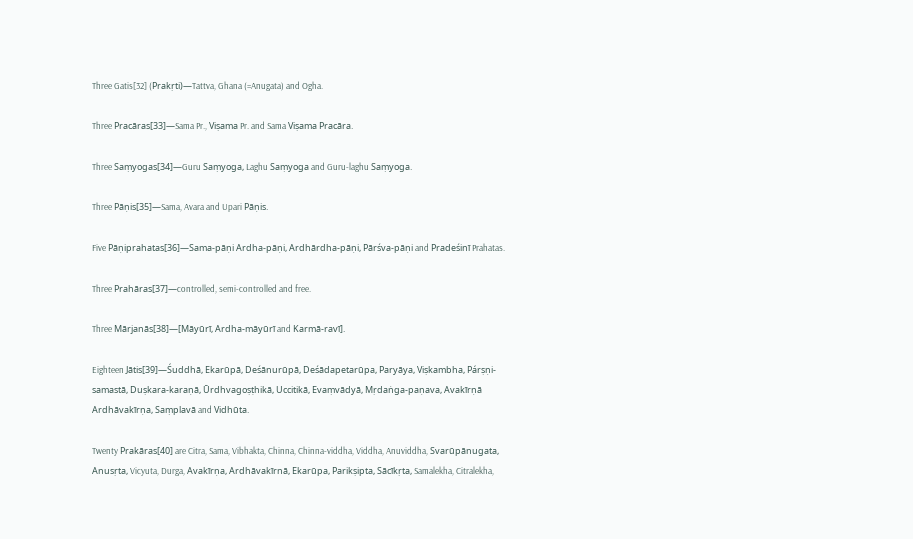Three Gatis[32] (Prakṛti)—Tattva, Ghana (=Anugata) and Ogha.

Three Pracāras[33]—Sama Pr., Viṣama Pr. and Sama Viṣama Pracāra.

Three Saṃyogas[34]—Guru Saṃyoga, Laghu Saṃyoga and Guru-laghu Saṃyoga.

Three Pāṇis[35]—Sama, Avara and Upari Pāṇis.

Five Pāṇiprahatas[36]—Sama-pāṇi Ardha-pāṇi, Ardhārdha-pāṇi, Pārśva-pāṇi and Pradeśinī Prahatas.

Three Prahāras[37]—controlled, semi-controlled and free.

Three Mārjanās[38]—[Māyūrī, Ardha-māyūrī and Karmā-ravī].

Eighteen Jātis[39]—Śuddhā, Ekarūpā, Deśānurūpā, Deśādapetarūpa, Paryāya, Viṣkambha, Párṣṇi-samastā, Duṣkara-karaṇā, Ūrdhvagoṣṭhikā, Uccitikā, Evaṃvādyā, Mṛdaṅga-paṇava, Avakīrṇā Ardhāvakīrṇa, Saṃplavā and Vidhūta.

Twenty Prakāras[40] are Citra, Sama, Vibhakta, Chinna, Chinna-viddha, Viddha, Anuviddha, Svarūpānugata, Anusṛta, Vicyuta, Durga, Avakīrṇa, Ardhāvakīrnā, Ekarūpa, Parikṣipta, Sācīkṛta, Samalekha, Citralekha,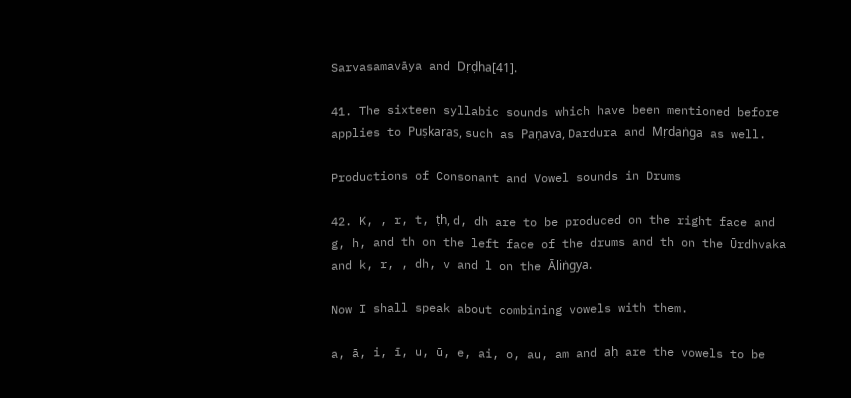Sarvasamavāya and Dṛḍha[41].

41. The sixteen syllabic sounds which have been mentioned before applies to Puṣkaras, such as Paṇava, Dardura and Mṛdaṅga as well.

Productions of Consonant and Vowel sounds in Drums

42. K, , r, t, ṭh, d, dh are to be produced on the right face and g, h, and th on the left face of the drums and th on the Ūrdhvaka and k, r, , dh, v and l on the Āliṅgya.

Now I shall speak about combining vowels with them.

a, ā, i, ī, u, ū, e, ai, o, au, am and aḥ are the vowels to be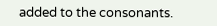added to the consonants.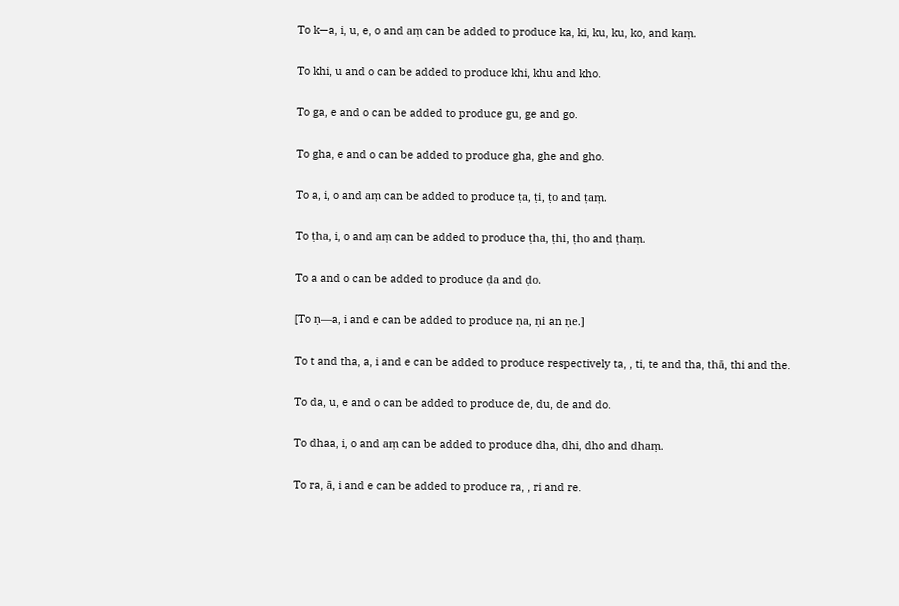To k—a, i, u, e, o and aṃ can be added to produce ka, ki, ku, ku, ko, and kaṃ.

To khi, u and o can be added to produce khi, khu and kho.

To ga, e and o can be added to produce gu, ge and go.

To gha, e and o can be added to produce gha, ghe and gho.

To a, i, o and aṃ can be added to produce ṭa, ṭi, ṭo and ṭaṃ.

To ṭha, i, o and aṃ can be added to produce ṭha, ṭhi, ṭho and ṭhaṃ.

To a and o can be added to produce ḍa and ḍo.

[To ṇ—a, i and e can be added to produce ṇa, ṇi an ṇe.]

To t and tha, a, i and e can be added to produce respectively ta, , ti, te and tha, thā, thi and the.

To da, u, e and o can be added to produce de, du, de and do.

To dhaa, i, o and aṃ can be added to produce dha, dhi, dho and dhaṃ.

To ra, ā, i and e can be added to produce ra, , ri and re.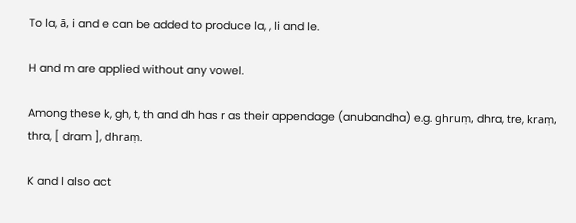To la, ā, i and e can be added to produce la, , li and le.

H and m are applied without any vowel.

Among these k, gh, t, th and dh has r as their appendage (anubandha) e.g. ghruṃ, dhra, tre, kraṃ, thra, [ dram ], dhraṃ.

K and l also act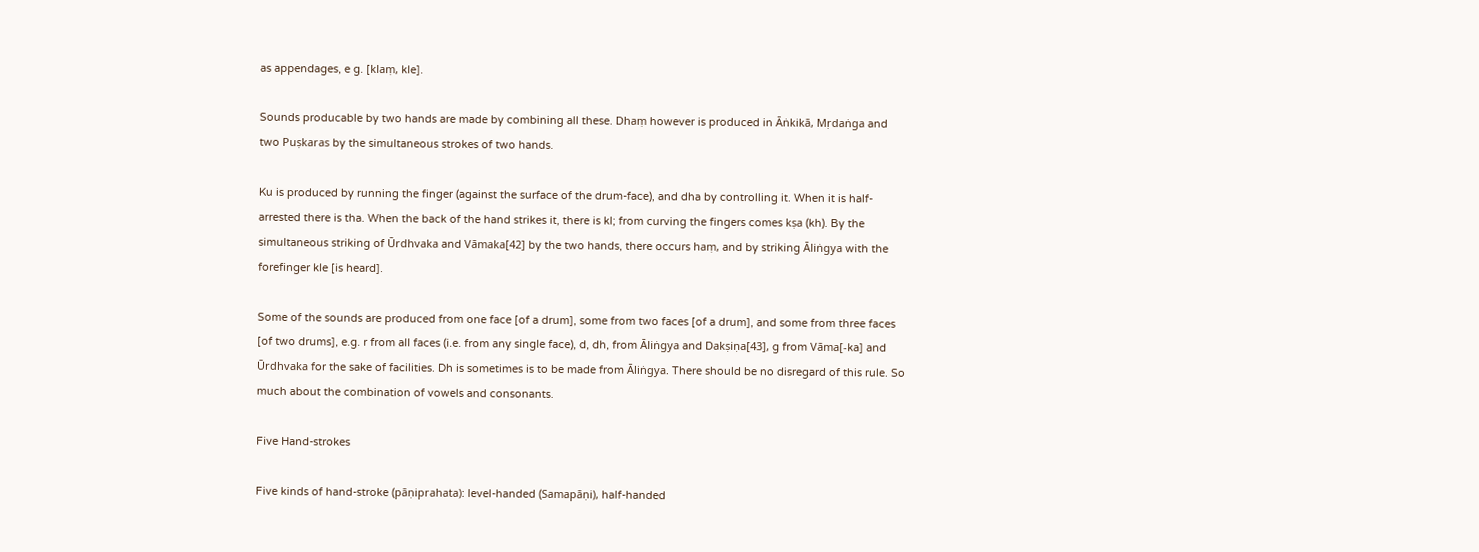as appendages, e g. [klaṃ, kle].

Sounds producable by two hands are made by combining all these. Dhaṃ however is produced in Āṅkikā, Mṛdaṅga and two Puṣkaras by the simultaneous strokes of two hands.

Ku is produced by running the finger (against the surface of the drum-face), and dha by controlling it. When it is half-arrested there is tha. When the back of the hand strikes it, there is kl; from curving the fingers comes kṣa (kh). By the simultaneous striking of Ūrdhvaka and Vāmaka[42] by the two hands, there occurs haṃ, and by striking Āliṅgya with the forefinger kle [is heard].

Some of the sounds are produced from one face [of a drum], some from two faces [of a drum], and some from three faces [of two drums], e.g. r from all faces (i.e. from any single face), d, dh, from Āliṅgya and Dakṣiṇa[43], g from Vāma[-ka] and Ūrdhvaka for the sake of facilities. Dh is sometimes is to be made from Āliṅgya. There should be no disregard of this rule. So much about the combination of vowels and consonants.

Five Hand-strokes

Five kinds of hand-stroke (pāṇiprahata): level-handed (Samapāṇi), half-handed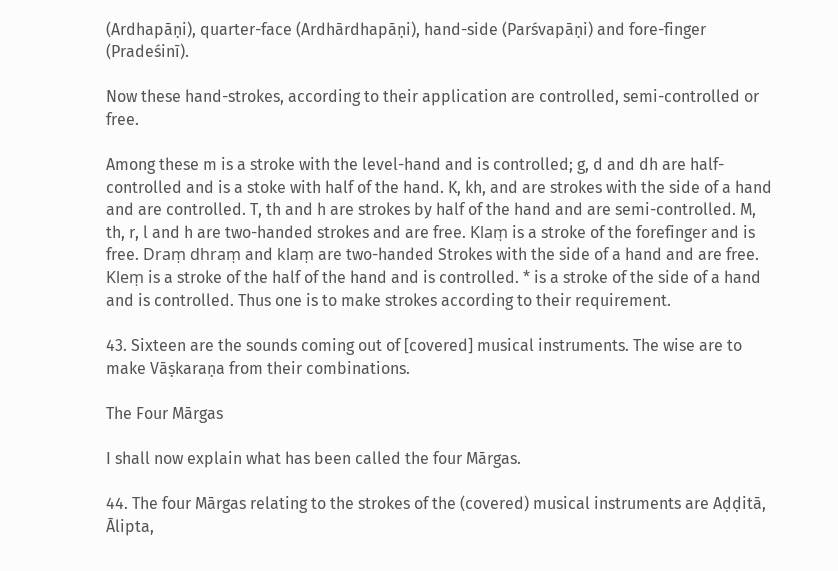(Ardhapāṇi), quarter-face (Ardhārdhapāṇi), hand-side (Parśvapāṇi) and fore-finger (Pradeśinī).

Now these hand-strokes, according to their application are controlled, semi-controlled or free.

Among these m is a stroke with the level-hand and is controlled; g, d and dh are half-controlled and is a stoke with half of the hand. K, kh, and are strokes with the side of a hand and are controlled. T, th and h are strokes by half of the hand and are semi-controlled. M, th, r, l and h are two-handed strokes and are free. Klaṃ is a stroke of the forefinger and is free. Draṃ dhraṃ and klaṃ are two-handed Strokes with the side of a hand and are free. Kleṃ is a stroke of the half of the hand and is controlled. * is a stroke of the side of a hand and is controlled. Thus one is to make strokes according to their requirement.

43. Sixteen are the sounds coming out of [covered] musical instruments. The wise are to make Vāṣkaraṇa from their combinations.

The Four Mārgas

I shall now explain what has been called the four Mārgas.

44. The four Mārgas relating to the strokes of the (covered) musical instruments are Aḍḍitā, Ālipta,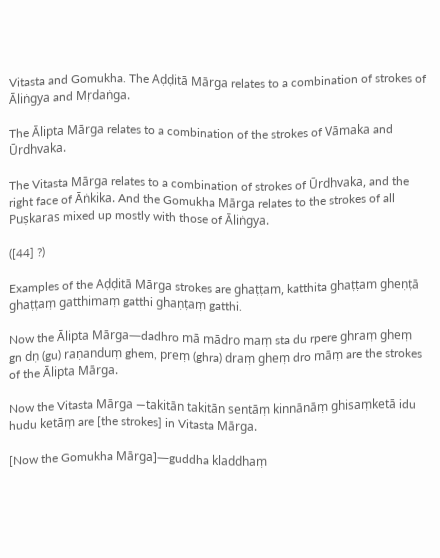Vitasta and Gomukha. The Aḍḍitā Mārga relates to a combination of strokes of Āliṅgya and Mṛdaṅga.

The Ālipta Mārga relates to a combination of the strokes of Vāmaka and Ūrdhvaka.

The Vitasta Mārga relates to a combination of strokes of Ūrdhvaka, and the right face of Āṅkika. And the Gomukha Mārga relates to the strokes of all Puṣkaras mixed up mostly with those of Āliṅgya.

([44] ?)

Examples of the Aḍḍitā Mārga strokes are ghaṭṭam, katthita ghaṭṭam gheṇṭā ghaṭṭaṃ gatthimaṃ gatthi ghaṇṭaṃ gatthi.

Now the Ālipta Mārga—dadhro mā mādro maṃ sta du rpere ghraṃ gheṃ gn dṇ (gu) raṇanduṃ ghem, preṃ (ghra) draṃ gheṃ dro māṃ are the strokes of the Ālipta Mārga.

Now the Vitasta Mārga —takitān takitān sentāṃ kinnānāṃ ghisaṃketā idu hudu ketāṃ are [the strokes] in Vitasta Mārga.

[Now the Gomukha Mārga]—guddha kladdhaṃ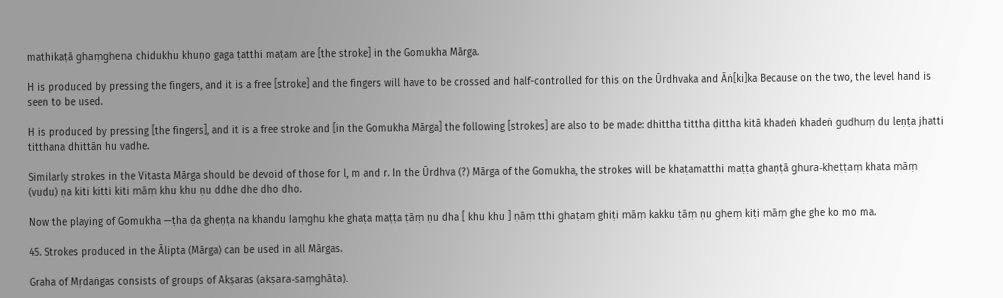mathikaṭā ghaṃghena chidukhu khuṇo gaga ṭatthi maṭam are [the stroke] in the Gomukha Mārga.

H is produced by pressing the fingers, and it is a free [stroke] and the fingers will have to be crossed and half-controlled for this on the Ūrdhvaka and Āṅ[ki]ka Because on the two, the level hand is seen to be used.

H is produced by pressing [the fingers], and it is a free stroke and [in the Gomukha Mārga] the following [strokes] are also to be made: dhittha tittha ḍittha kitā khadeṅ khadeṅ gudhuṃ du leṇṭa jhatti titthana dhittān hu vadhe.

Similarly strokes in the Vitasta Mārga should be devoid of those for l, m and r. In the Ūrdhva (?) Mārga of the Gomukha, the strokes will be khaṭamatthi maṭṭa ghaṇṭā ghura-kheṭṭaṃ khata māṃ (vudu) ṇa kiti kitti kiti māṃ khu khu ṇu ddhe dhe dho dho.

Now the playing of Gomukha —ṭha ḍa gheṇṭa na khandu laṃghu khe ghaṭa maṭṭa ṭāṃ ṇu dha [ khu khu ] ṇāṃ tthi ghaṭaṃ ghiṭi māṃ kakku ṭāṃ ṇu gheṃ kiṭi māṃ ghe ghe ko mo ma.

45. Strokes produced in the Ālipta (Mārga) can be used in all Mārgas.

Graha of Mṛdaṅgas consists of groups of Akṣaras (akṣara-saṃghāta).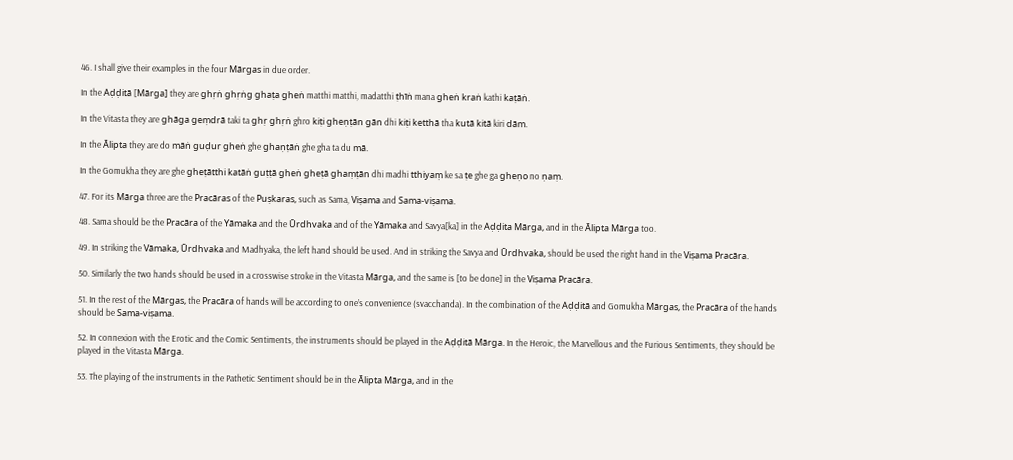46. I shall give their examples in the four Mārgas in due order.

In the Aḍḍitā [Mārga] they are ghṛṅ ghṛṅg ghaṭa gheṅ matthi matthi, madatthi ṭhīṅ mana gheṅ kraṅ kathi kaṭāṅ.

In the Vitasta they are ghāga geṃdrā taki ta ghṛ ghṛṅ ghro kiṭi gheṇṭān gān dhi kiṭi ketthā tha kutā kitā kiri dām.

In the Ālipta they are do māṅ guḍur gheṅ ghe ghaṇṭāṅ ghe gha ta du mā.

In the Gomukha they are ghe gheṭātthi katāṅ guṭṭā gheṅ gheṭā ghaṃṭān dhi madhi tthiyaṃ ke sa ṭe ghe ga gheṇo no ṇaṃ.

47. For its Mārga three are the Pracāras of the Puṣkaras, such as Sama, Viṣama and Sama-viṣama.

48. Sama should be the Pracāra of the Yāmaka and the Ūrdhvaka and of the Yāmaka and Savya[ka] in the Aḍḍita Mārga, and in the Ālipta Mārga too.

49. In striking the Vāmaka, Ūrdhvaka and Madhyaka, the left hand should be used. And in striking the Savya and Ūrdhvaka, should be used the right hand in the Viṣama Pracāra.

50. Similarly the two hands should be used in a crosswise stroke in the Vitasta Mārga, and the same is [to be done] in the Viṣama Pracāra.

51. In the rest of the Mārgas, the Pracāra of hands will be according to one’s convenience (svacchanda). In the combination of the Aḍḍitā and Gomukha Mārgas, the Pracāra of the hands should be Sama-viṣama.

52. In connexion with the Erotic and the Comic Sentiments, the instruments should be played in the Aḍḍitā Mārga. In the Heroic, the Marvellous and the Furious Sentiments, they should be played in the Vitasta Mārga.

53. The playing of the instruments in the Pathetic Sentiment should be in the Ālipta Mārga, and in the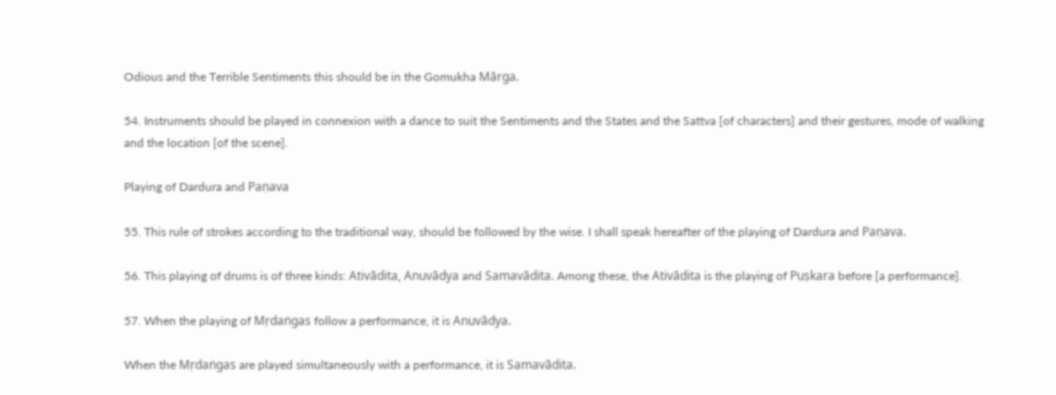Odious and the Terrible Sentiments this should be in the Gomukha Mārga.

54. Instruments should be played in connexion with a dance to suit the Sentiments and the States and the Sattva [of characters] and their gestures, mode of walking and the location [of the scene].

Playing of Dardura and Paṇava

55. This rule of strokes according to the traditional way, should be followed by the wise. I shall speak hereafter of the playing of Dardura and Paṇava.

56. This playing of drums is of three kinds: Ativādita, Anuvādya and Samavādita. Among these, the Ativādita is the playing of Puṣkara before [a performance].

57. When the playing of Mṛdaṅgas follow a performance, it is Anuvādya.

When the Mṛdaṅgas are played simultaneously with a performance, it is Samavādita.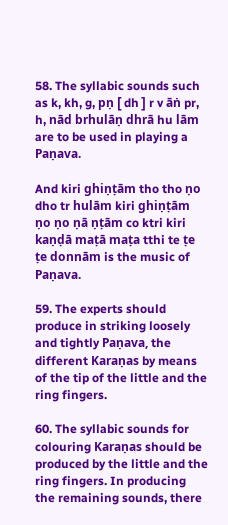58. The syllabic sounds such as k, kh, g, pṇ [ dh ] r v āṅ pr, h, nād brhulāṇ dhrā hu lām are to be used in playing a Paṇava.

And kiri ghiṇṭām tho tho ṇo dho tr hulām kiri ghiṇṭām ṇo ṇo ṇā ṇṭām co ktri kiri kaṇḍā maṭā maṭa tthi te ṭe ṭe donnām is the music of Paṇava.

59. The experts should produce in striking loosely and tightly Paṇava, the different Karaṇas by means of the tip of the little and the ring fingers.

60. The syllabic sounds for colouring Karaṇas should be produced by the little and the ring fingers. In producing the remaining sounds, there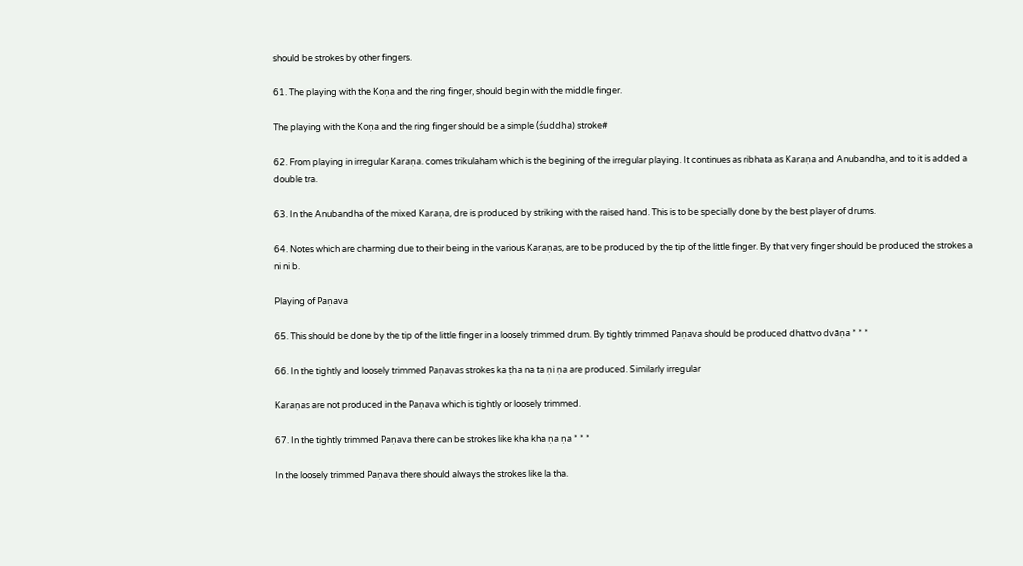should be strokes by other fingers.

61. The playing with the Koṇa and the ring finger, should begin with the middle finger.

The playing with the Koṇa and the ring finger should be a simple (śuddha) stroke#

62. From playing in irregular Karaṇa. comes trikulaham which is the begining of the irregular playing. It continues as ribhata as Karaṇa and Anubandha, and to it is added a double tra.

63. In the Anubandha of the mixed Karaṇa, dre is produced by striking with the raised hand. This is to be specially done by the best player of drums.

64. Notes which are charming due to their being in the various Karaṇas, are to be produced by the tip of the little finger. By that very finger should be produced the strokes a ni ni b.

Playing of Paṇava

65. This should be done by the tip of the little finger in a loosely trimmed drum. By tightly trimmed Paṇava should be produced dhattvo dvāṇa * * *

66. In the tightly and loosely trimmed Paṇavas strokes ka ṭha na ta ṇi ṇa are produced. Similarly irregular

Karaṇas are not produced in the Paṇava which is tightly or loosely trimmed.

67. In the tightly trimmed Paṇava there can be strokes like kha kha ṇa ṇa * * *

In the loosely trimmed Paṇava there should always the strokes like la tha.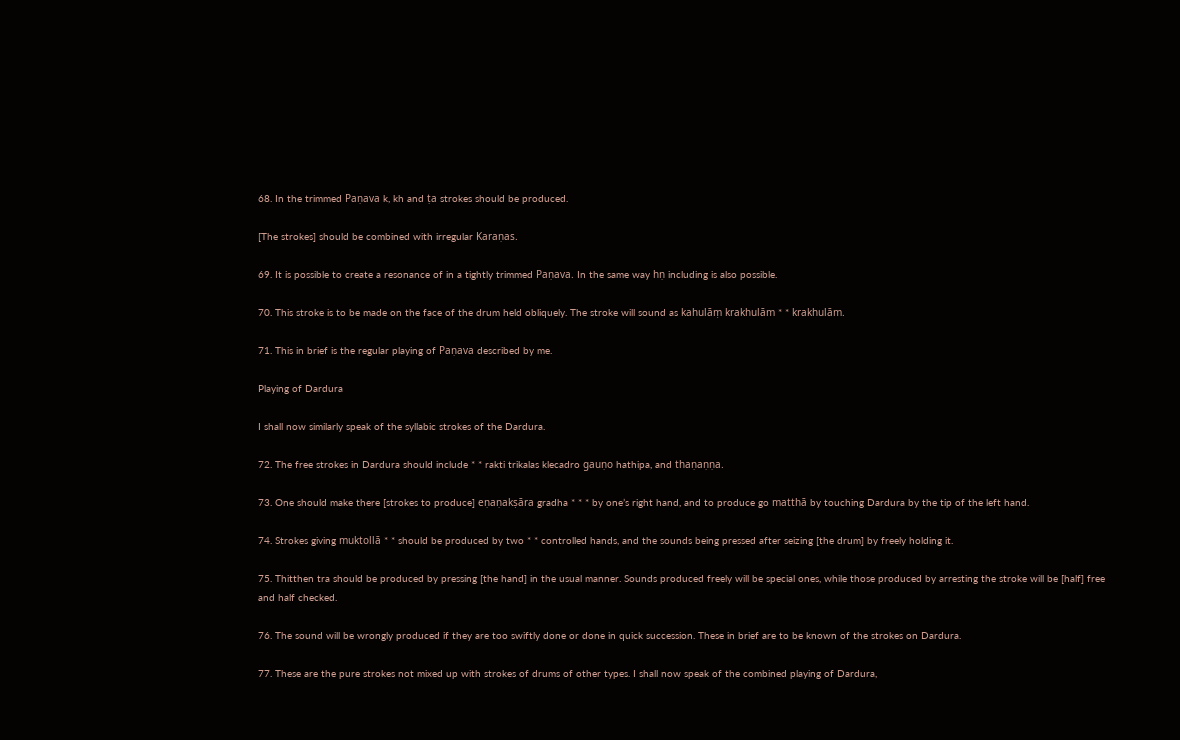68. In the trimmed Paṇava k, kh and ṭa strokes should be produced.

[The strokes] should be combined with irregular Karaṇas.

69. It is possible to create a resonance of in a tightly trimmed Paṇava. In the same way hṇ including is also possible.

70. This stroke is to be made on the face of the drum held obliquely. The stroke will sound as kahulāṃ krakhulām * * krakhulām.

71. This in brief is the regular playing of Paṇava described by me.

Playing of Dardura

I shall now similarly speak of the syllabic strokes of the Dardura.

72. The free strokes in Dardura should include * * rakti trikalas klecadro gauṇo hathipa, and thaṇaṇṇa.

73. One should make there [strokes to produce] eṇaṇakṣāra gradha * * * by one’s right hand, and to produce go matthā by touching Dardura by the tip of the left hand.

74. Strokes giving muktollā * * should be produced by two * * controlled hands, and the sounds being pressed after seizing [the drum] by freely holding it.

75. Thitthen tra should be produced by pressing [the hand] in the usual manner. Sounds produced freely will be special ones, while those produced by arresting the stroke will be [half] free and half checked.

76. The sound will be wrongly produced if they are too swiftly done or done in quick succession. These in brief are to be known of the strokes on Dardura.

77. These are the pure strokes not mixed up with strokes of drums of other types. I shall now speak of the combined playing of Dardura,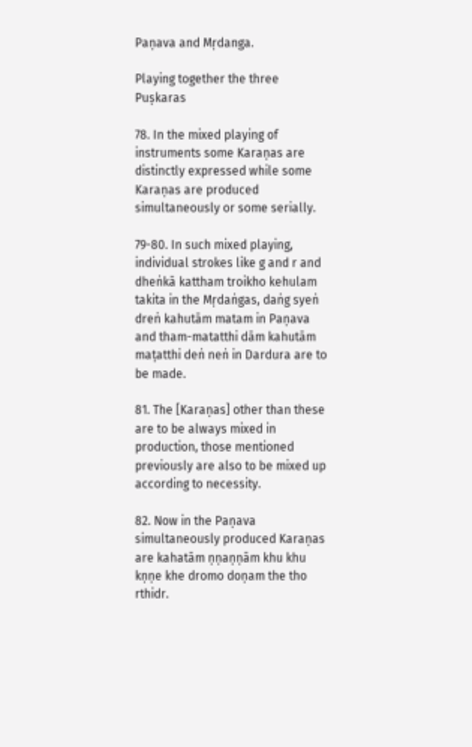Paṇava and Mṛdanga.

Playing together the three Puṣkaras

78. In the mixed playing of instruments some Karaṇas are distinctly expressed while some Karaṇas are produced simultaneously or some serially.

79-80. In such mixed playing, individual strokes like g and r and dheṅkā kattham troikho kehulam takita in the Mṛdaṅgas, daṅg syeṅ dreṅ kahutām matam in Paṇava and tham-matatthi dām kahutām maṭatthi deṅ neṅ in Dardura are to be made.

81. The [Karaṇas] other than these are to be always mixed in production, those mentioned previously are also to be mixed up according to necessity.

82. Now in the Paṇava simultaneously produced Karaṇas are kahatām ṇṇaṇṇām khu khu kṇṇe khe dromo doṇam the tho rthidr.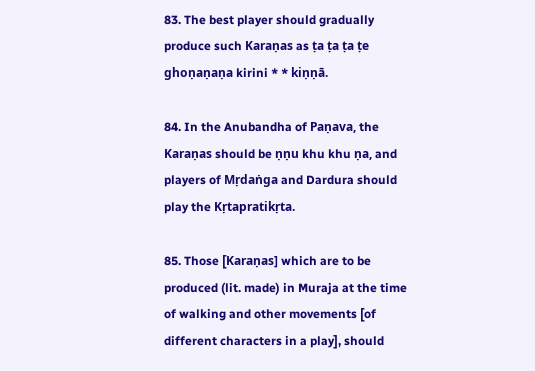83. The best player should gradually produce such Karaṇas as ṭa ṭa ṭa ṭe ghoṇaṇaṇa kirini * * kiṇṇā.

84. In the Anubandha of Paṇava, the Karaṇas should be ṇṇu khu khu ṇa, and players of Mṛdaṅga and Dardura should play the Kṛtapratikṛta.

85. Those [Karaṇas] which are to be produced (lit. made) in Muraja at the time of walking and other movements [of different characters in a play], should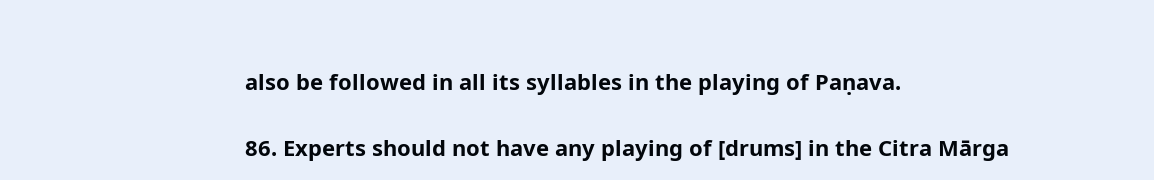also be followed in all its syllables in the playing of Paṇava.

86. Experts should not have any playing of [drums] in the Citra Mārga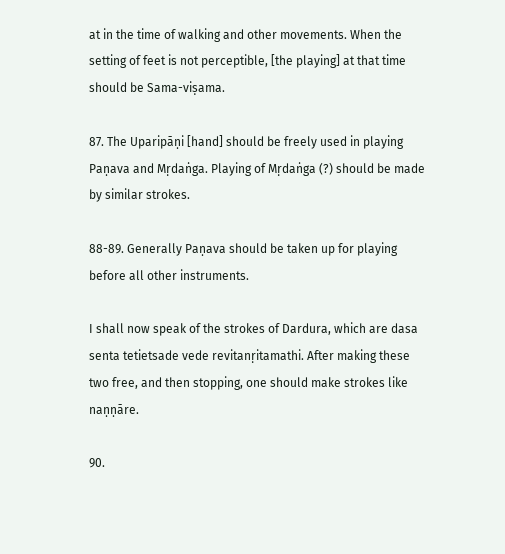at in the time of walking and other movements. When the setting of feet is not perceptible, [the playing] at that time should be Sama-viṣama.

87. The Uparipāṇi [hand] should be freely used in playing Paṇava and Mṛdaṅga. Playing of Mṛdaṅga (?) should be made by similar strokes.

88-89. Generally Paṇava should be taken up for playing before all other instruments.

I shall now speak of the strokes of Dardura, which are dasa senta tetietsade vede revitanṛitamathi. After making these two free, and then stopping, one should make strokes like naṇṇāre.

90.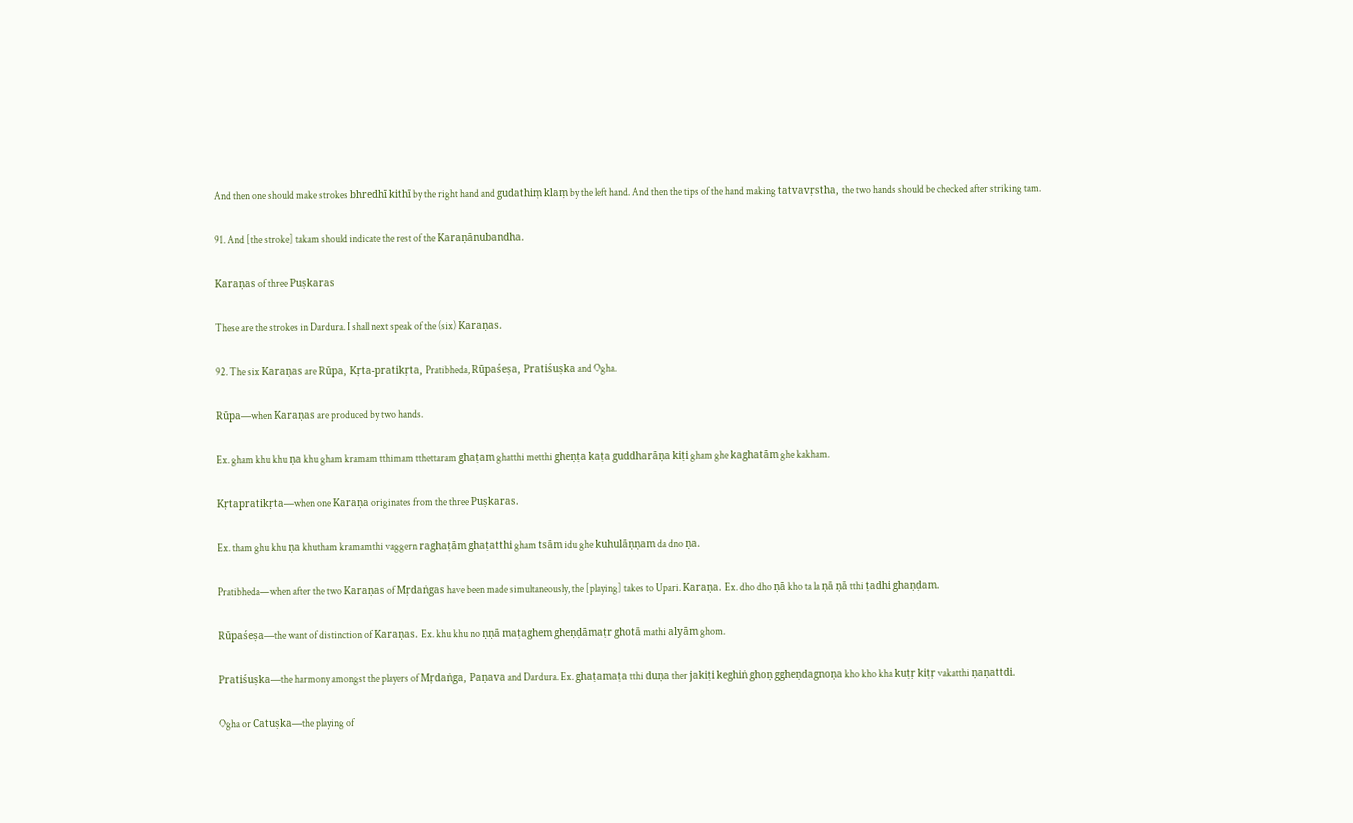And then one should make strokes bhredhī kithī by the right hand and gudathiṃ klaṃ by the left hand. And then the tips of the hand making tatvavṛstha, the two hands should be checked after striking tam.

91. And [the stroke] takam should indicate the rest of the Karaṇānubandha.

Karaṇas of three Puṣkaras

These are the strokes in Dardura. I shall next speak of the (six) Karaṇas.

92. The six Karaṇas are Rūpa, Kṛta-pratikṛta, Pratibheda, Rūpaśeṣa, Pratiśuṣka and Ogha.

Rūpa—when Karaṇas are produced by two hands.

Ex. gham khu khu ṇa khu gham kramam tthimam tthettaram ghaṭam ghatthi metthi gheṇṭa kaṭa guddharāṇa kiṭi gham ghe kaghatām ghe kakham.

Kṛtapratikṛta—when one Karaṇa originates from the three Puṣkaras.

Ex. tham ghu khu ṇa khutham kramamthi vaggern raghaṭām ghaṭatthi gham tsām idu ghe kuhulāṇṇam da dno ṇa.

Pratibheda—when after the two Karaṇas of Mṛdaṅgas have been made simultaneously, the [playing] takes to Upari. Karaṇa. Ex. dho dho ṇā kho ta la ṇā ṇā tthi ṭadhi ghaṇḍam.

Rūpaśeṣa—the want of distinction of Karaṇas. Ex. khu khu no ṇṇā maṭaghem gheṇḍāmaṭr ghotā mathi alyām ghom.

Pratiśuṣka—the harmony amongst the players of Mṛdaṅga, Paṇava and Dardura. Ex. ghaṭamaṭa tthi duṇa ther jakiṭi keghiṅ ghoṇ ggheṇdagnoṇa kho kho kha kuṭṛ kiṭṛ vakatthi ṇaṇattdi.

Ogha or Catuṣka—the playing of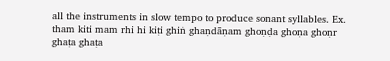all the instruments in slow tempo to produce sonant syllables. Ex. tham kiti mam rhi hi kiṭi ghiṅ ghaṇdāṇam ghoṇḍa ghoṇa ghoṇr ghaṭa ghaṭa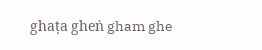ghaṭa gheṅ gham ghe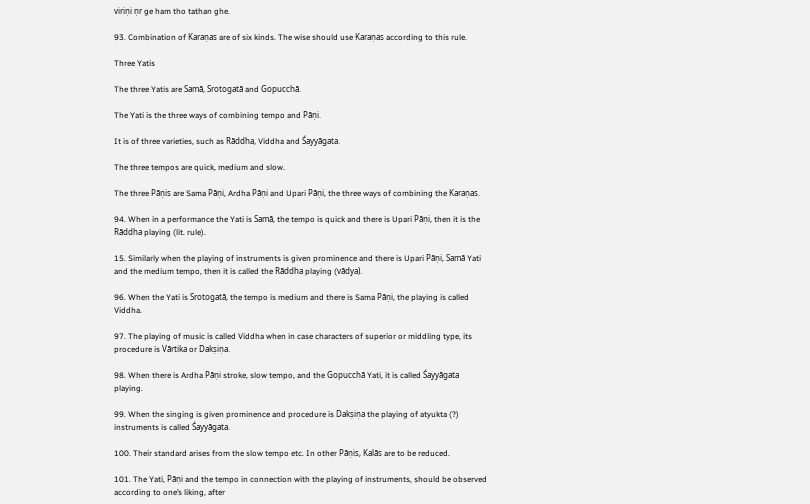viriṇi ṇr ge ham tho tathan ghe.

93. Combination of Karaṇas are of six kinds. The wise should use Karaṇas according to this rule.

Three Yatis

The three Yatis are Samā, Srotogatā and Gopucchā.

The Yati is the three ways of combining tempo and Pāṇi.

It is of three varieties, such as Rāddha, Viddha and Śayyāgata.

The three tempos are quick, medium and slow.

The three Pāṇis are Sama Pāṇi, Ardha Pāṇi and Upari Pāṇi, the three ways of combining the Karaṇas.

94. When in a performance the Yati is Samā, the tempo is quick and there is Upari Pāṇi, then it is the Rāddha playing (lit. rule).

15. Similarly when the playing of instruments is given prominence and there is Upari Pāṇi, Samā Yati and the medium tempo, then it is called the Rāddha playing (vādya).

96. When the Yati is Srotogatā, the tempo is medium and there is Sama Pāṇi, the playing is called Viddha.

97. The playing of music is called Viddha when in case characters of superior or middling type, its procedure is Vārtika or Dakṣiṇa.

98. When there is Ardha Pāṇi stroke, slow tempo, and the Gopucchā Yati, it is called Śayyāgata playing.

99. When the singing is given prominence and procedure is Dakṣiṇa the playing of atyukta (?) instruments is called Śayyāgata.

100. Their standard arises from the slow tempo etc. In other Pāṇis, Kalās are to be reduced.

101. The Yati, Pāṇi and the tempo in connection with the playing of instruments, should be observed according to one’s liking, after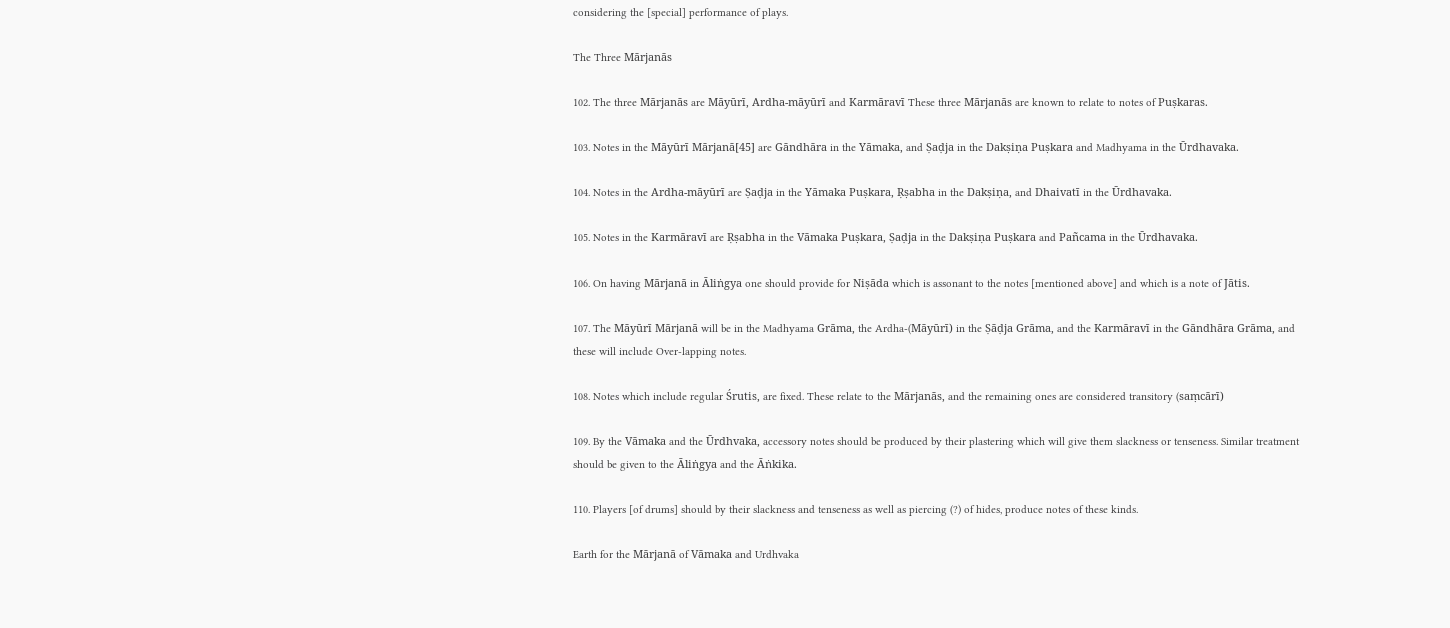considering the [special] performance of plays.

The Three Mārjanās

102. The three Mārjanās are Māyūrī, Ardha-māyūrī and Karmāravī These three Mārjanās are known to relate to notes of Puṣkaras.

103. Notes in the Māyūrī Mārjanā[45] are Gāndhāra in the Yāmaka, and Ṣaḍja in the Dakṣiṇa Puṣkara and Madhyama in the Ūrdhavaka.

104. Notes in the Ardha-māyūrī are Ṣaḍja in the Yāmaka Puṣkara, Ṛṣabha in the Dakṣiṇa, and Dhaivatī in the Ūrdhavaka.

105. Notes in the Karmāravī are Ṛṣabha in the Vāmaka Puṣkara, Ṣaḍja in the Dakṣiṇa Puṣkara and Pañcama in the Ūrdhavaka.

106. On having Mārjanā in Āliṅgya one should provide for Niṣāda which is assonant to the notes [mentioned above] and which is a note of Jātis.

107. The Māyūrī Mārjanā will be in the Madhyama Grāma, the Ardha-(Māyūrī) in the Ṣāḍja Grāma, and the Karmāravī in the Gāndhāra Grāma, and these will include Over-lapping notes.

108. Notes which include regular Śrutis, are fixed. These relate to the Mārjanās, and the remaining ones are considered transitory (saṃcārī)

109. By the Vāmaka and the Ūrdhvaka, accessory notes should be produced by their plastering which will give them slackness or tenseness. Similar treatment should be given to the Āliṅgya and the Āṅkika.

110. Players [of drums] should by their slackness and tenseness as well as piercing (?) of hides, produce notes of these kinds.

Earth for the Mārjanā of Vāmaka and Urdhvaka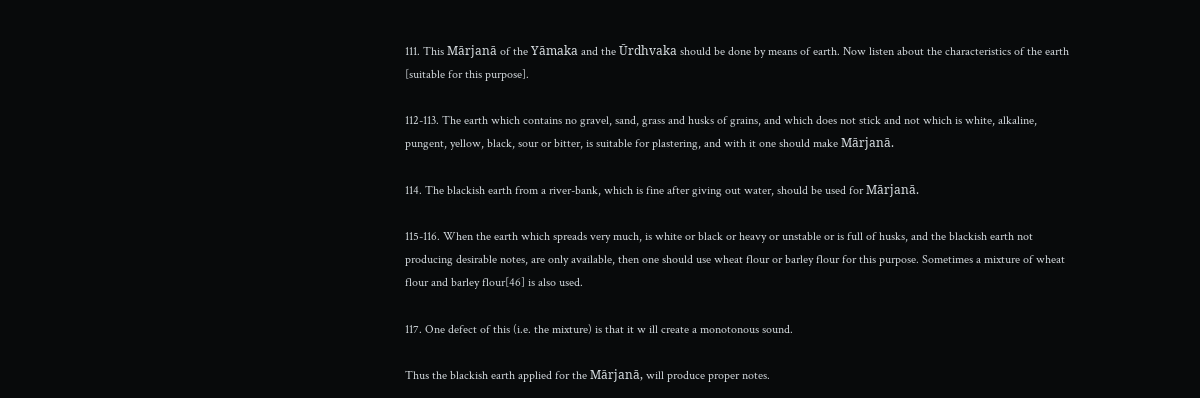111. This Mārjanā of the Yāmaka and the Ūrdhvaka should be done by means of earth. Now listen about the characteristics of the earth [suitable for this purpose].

112-113. The earth which contains no gravel, sand, grass and husks of grains, and which does not stick and not which is white, alkaline, pungent, yellow, black, sour or bitter, is suitable for plastering, and with it one should make Mārjanā.

114. The blackish earth from a river-bank, which is fine after giving out water, should be used for Mārjanā.

115-116. When the earth which spreads very much, is white or black or heavy or unstable or is full of husks, and the blackish earth not producing desirable notes, are only available, then one should use wheat flour or barley flour for this purpose. Sometimes a mixture of wheat flour and barley flour[46] is also used.

117. One defect of this (i.e. the mixture) is that it w ill create a monotonous sound.

Thus the blackish earth applied for the Mārjanā, will produce proper notes.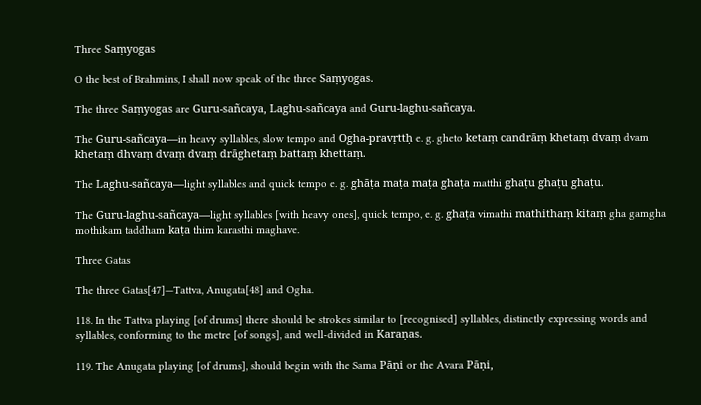Three Saṃyogas

O the best of Brahmins, I shall now speak of the three Saṃyogas.

The three Saṃyogas are Guru-sañcaya, Laghu-sañcaya and Guru-laghu-sañcaya.

The Guru-sañcaya—in heavy syllables, slow tempo and Ogha-pravṛttḥ e. g. gheto ketaṃ candrāṃ khetaṃ dvaṃ dvam khetaṃ dhvaṃ dvaṃ dvaṃ drāghetaṃ battaṃ khettaṃ.

The Laghu-sañcaya—light syllables and quick tempo e. g. ghāṭa maṭa maṭa ghaṭa matthi ghaṭu ghaṭu ghaṭu.

The Guru-laghu-sañcaya—light syllables [with heavy ones], quick tempo, e. g. ghaṭa vimathi mathithaṃ kitaṃ gha gamgha mothikam taddham kaṭa thim karasthi maghave.

Three Gatas

The three Gatas[47]—Tattva, Anugata[48] and Ogha.

118. In the Tattva playing [of drums] there should be strokes similar to [recognised] syllables, distinctly expressing words and syllables, conforming to the metre [of songs], and well-divided in Karaṇas.

119. The Anugata playing [of drums], should begin with the Sama Pāṇi or the Avara Pāṇi,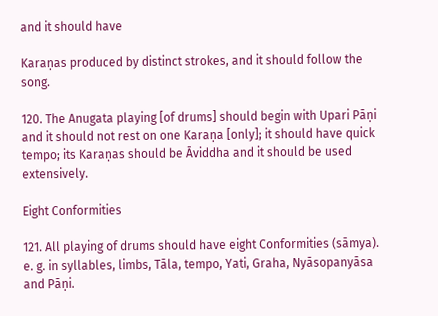and it should have

Karaṇas produced by distinct strokes, and it should follow the song.

120. The Anugata playing [of drums] should begin with Upari Pāṇi and it should not rest on one Karaṇa [only]; it should have quick tempo; its Karaṇas should be Āviddha and it should be used extensively.

Eight Conformities

121. All playing of drums should have eight Conformities (sāmya). e. g. in syllables, limbs, Tāla, tempo, Yati, Graha, Nyāsopanyāsa and Pāṇi.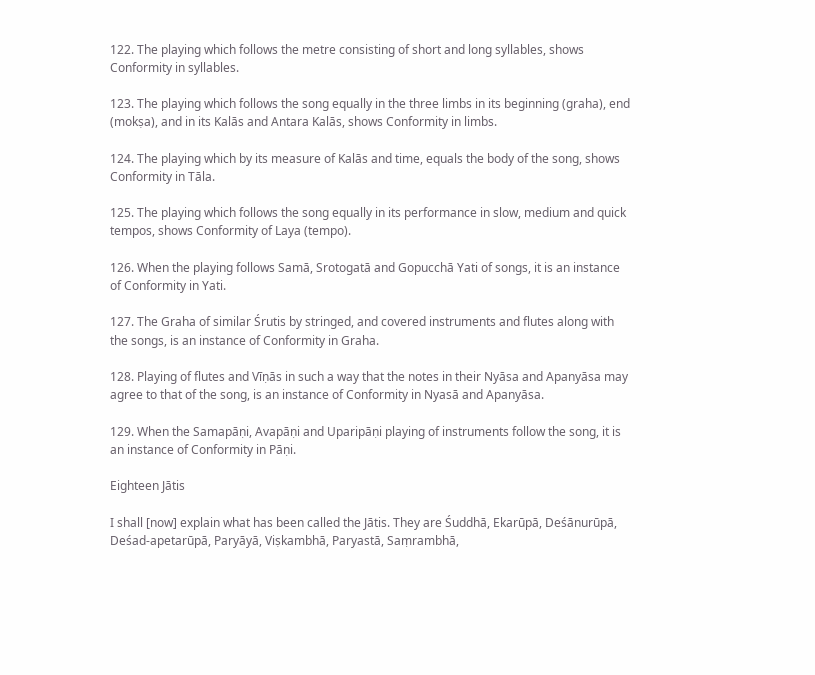122. The playing which follows the metre consisting of short and long syllables, shows Conformity in syllables.

123. The playing which follows the song equally in the three limbs in its beginning (graha), end (mokṣa), and in its Kalās and Antara Kalās, shows Conformity in limbs.

124. The playing which by its measure of Kalās and time, equals the body of the song, shows Conformity in Tāla.

125. The playing which follows the song equally in its performance in slow, medium and quick tempos, shows Conformity of Laya (tempo).

126. When the playing follows Samā, Srotogatā and Gopucchā Yati of songs, it is an instance of Conformity in Yati.

127. The Graha of similar Śrutis by stringed, and covered instruments and flutes along with the songs, is an instance of Conformity in Graha.

128. Playing of flutes and Vīṇās in such a way that the notes in their Nyāsa and Apanyāsa may agree to that of the song, is an instance of Conformity in Nyasā and Apanyāsa.

129. When the Samapāṇi, Avapāṇi and Uparipāṇi playing of instruments follow the song, it is an instance of Conformity in Pāṇi.

Eighteen Jātis

I shall [now] explain what has been called the Jātis. They are Śuddhā, Ekarūpā, Deśānurūpā, Deśad-apetarūpā, Paryāyā, Viṣkambhā, Paryastā, Saṃrambhā,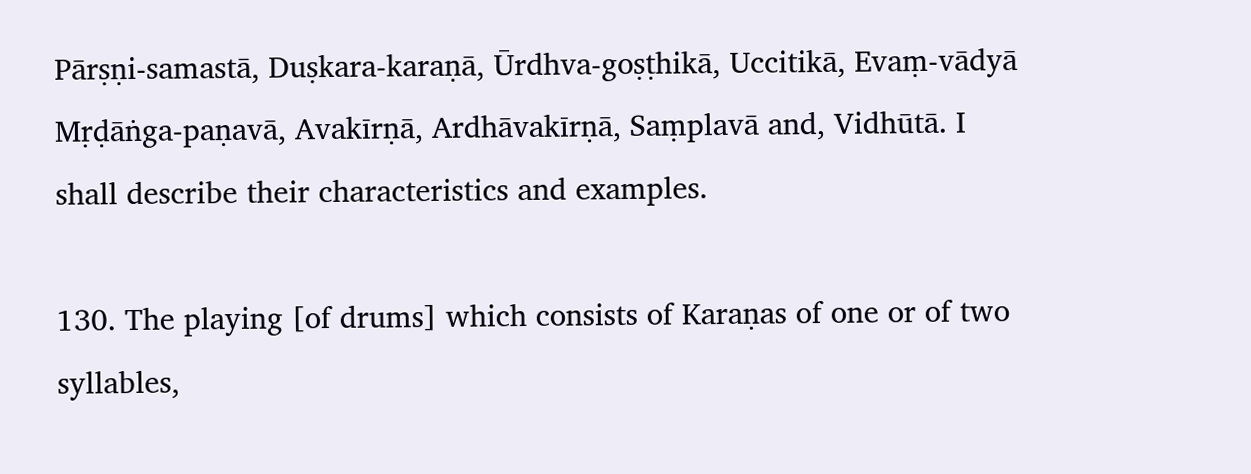Pārṣṇi-samastā, Duṣkara-karaṇā, Ūrdhva-goṣṭhikā, Uccitikā, Evaṃ-vādyā Mṛḍāṅga-paṇavā, Avakīrṇā, Ardhāvakīrṇā, Saṃplavā and, Vidhūtā. I shall describe their characteristics and examples.

130. The playing [of drums] which consists of Karaṇas of one or of two syllables,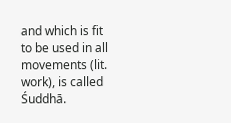and which is fit to be used in all movements (lit. work), is called Śuddhā.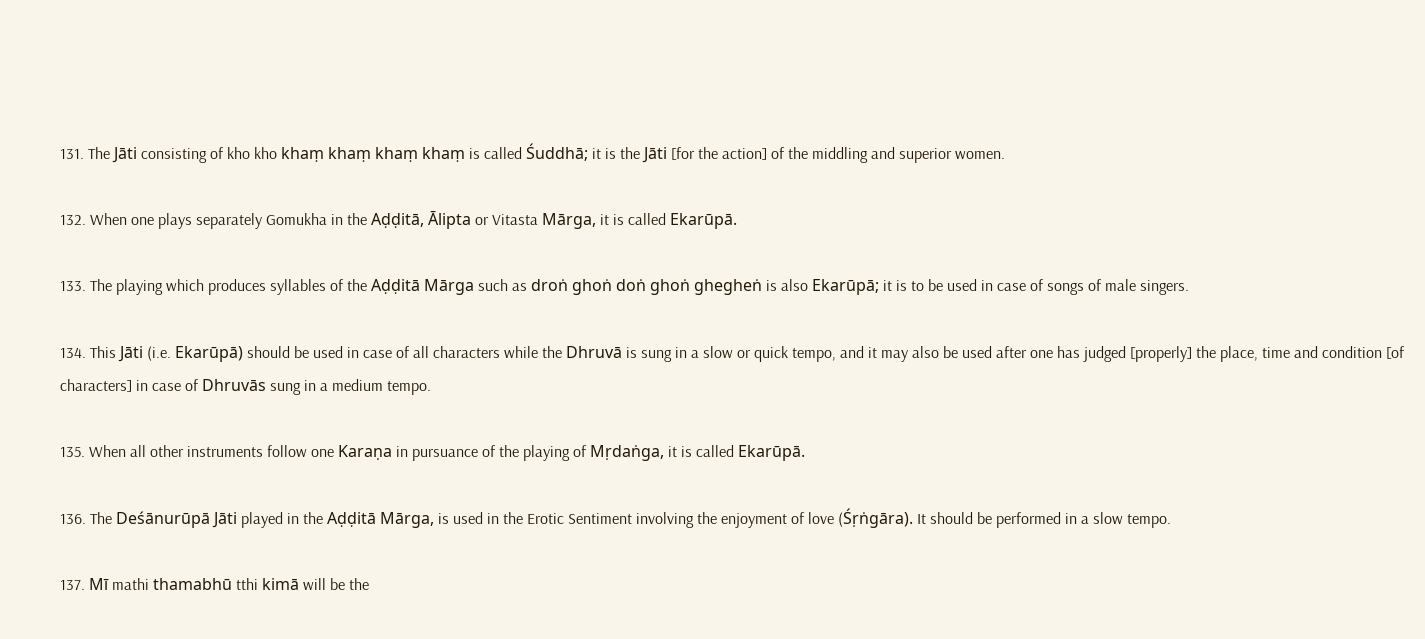131. The Jāti consisting of kho kho khaṃ khaṃ khaṃ khaṃ is called Śuddhā; it is the Jāti [for the action] of the middling and superior women.

132. When one plays separately Gomukha in the Aḍḍitā, Ālipta or Vitasta Mārga, it is called Ekarūpā.

133. The playing which produces syllables of the Aḍḍitā Mārga such as droṅ ghoṅ doṅ ghoṅ ghegheṅ is also Ekarūpā; it is to be used in case of songs of male singers.

134. This Jāti (i.e. Ekarūpā) should be used in case of all characters while the Dhruvā is sung in a slow or quick tempo, and it may also be used after one has judged [properly] the place, time and condition [of characters] in case of Dhruvās sung in a medium tempo.

135. When all other instruments follow one Karaṇa in pursuance of the playing of Mṛdaṅga, it is called Ekarūpā.

136. The Deśānurūpā Jāti played in the Aḍḍitā Mārga, is used in the Erotic Sentiment involving the enjoyment of love (Śṛṅgāra). It should be performed in a slow tempo.

137. Mī mathi thamabhū tthi kimā will be the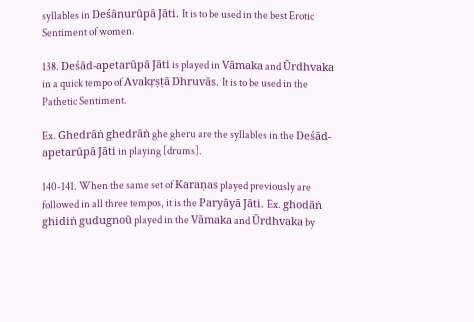syllables in Deśānurūpā Jāti. It is to be used in the best Erotic Sentiment of women.

138. Deśād-apetarūpā Jāti is played in Vāmaka and Ūrdhvaka in a quick tempo of Avakṛṣṭā Dhruvās. It is to be used in the Pathetic Sentiment.

Ex. Ghedrāṅ ghedrāṅ ghe gheru are the syllables in the Deśād-apetarūpā Jāti in playing [drums].

140-141. When the same set of Karaṇas played previously are followed in all three tempos, it is the Paryāyā Jāti. Ex. ghodāṅ ghidiṅ gudugnoū played in the Vāmaka and Ūrdhvaka by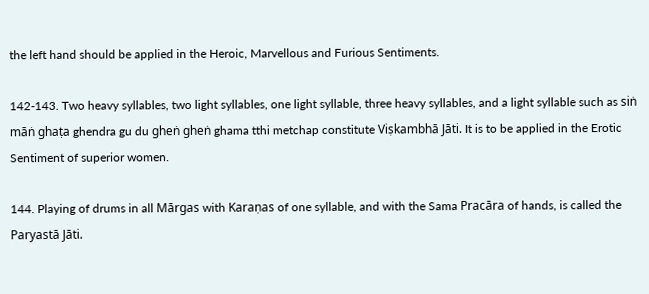the left hand should be applied in the Heroic, Marvellous and Furious Sentiments.

142-143. Two heavy syllables, two light syllables, one light syllable, three heavy syllables, and a light syllable such as siṅ māṅ ghaṭa ghendra gu du gheṅ gheṅ ghama tthi metchap constitute Viṣkambhā Jāti. It is to be applied in the Erotic Sentiment of superior women.

144. Playing of drums in all Mārgas with Karaṇas of one syllable, and with the Sama Pracāra of hands, is called the Paryastā Jāti.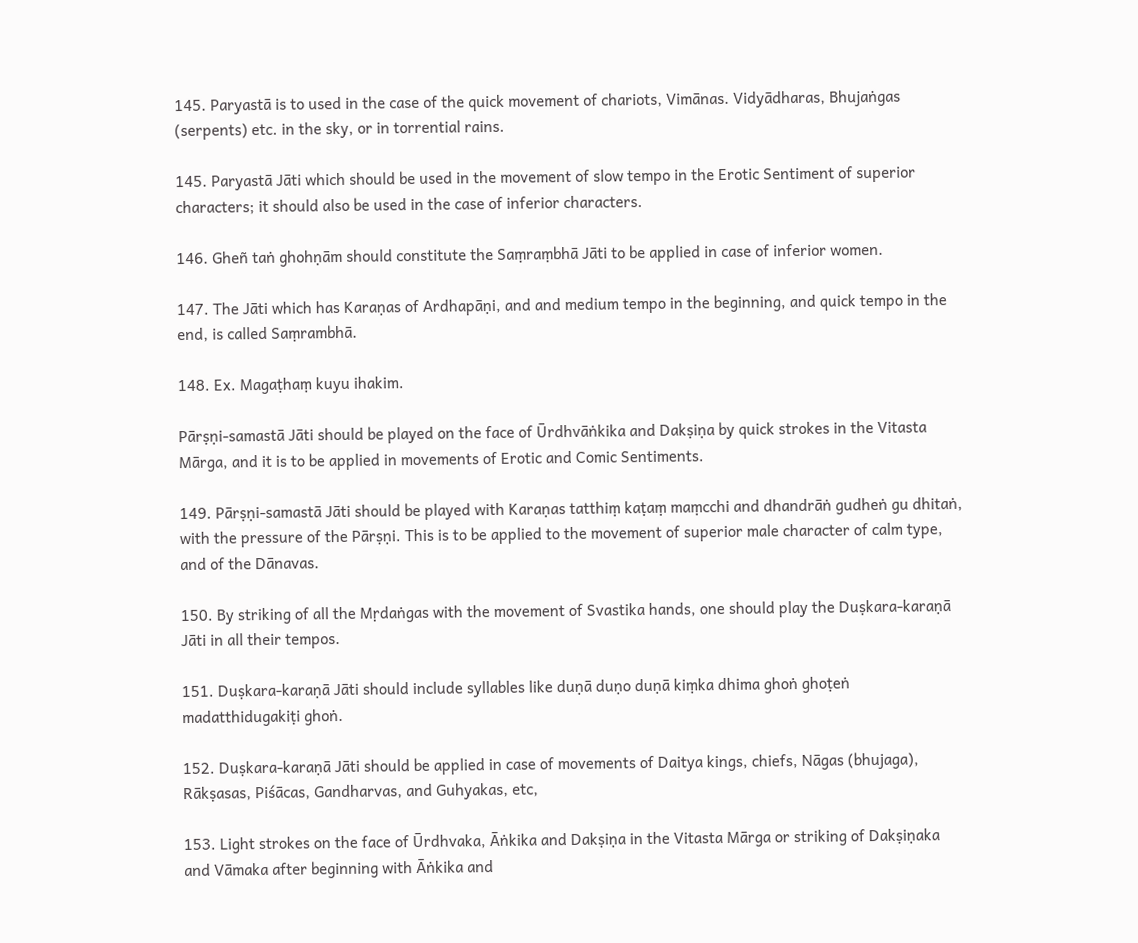145. Paryastā is to used in the case of the quick movement of chariots, Vimānas. Vidyādharas, Bhujaṅgas (serpents) etc. in the sky, or in torrential rains.

145. Paryastā Jāti which should be used in the movement of slow tempo in the Erotic Sentiment of superior characters; it should also be used in the case of inferior characters.

146. Gheñ taṅ ghohṇām should constitute the Saṃraṃbhā Jāti to be applied in case of inferior women.

147. The Jāti which has Karaṇas of Ardhapāṇi, and and medium tempo in the beginning, and quick tempo in the end, is called Saṃrambhā.

148. Ex. Magaṭhaṃ kuyu ihakim.

Pārṣṇi-samastā Jāti should be played on the face of Ūrdhvāṅkika and Dakṣiṇa by quick strokes in the Vitasta Mārga, and it is to be applied in movements of Erotic and Comic Sentiments.

149. Pārṣṇi-samastā Jāti should be played with Karaṇas tatthiṃ kaṭaṃ maṃcchi and dhandrāṅ gudheṅ gu dhitaṅ, with the pressure of the Pārṣṇi. This is to be applied to the movement of superior male character of calm type, and of the Dānavas.

150. By striking of all the Mṛdaṅgas with the movement of Svastika hands, one should play the Duṣkara-karaṇā Jāti in all their tempos.

151. Duṣkara-karaṇā Jāti should include syllables like duṇā duṇo duṇā kiṃka dhima ghoṅ ghoṭeṅ madatthidugakiṭi ghoṅ.

152. Duṣkara-karaṇā Jāti should be applied in case of movements of Daitya kings, chiefs, Nāgas (bhujaga), Rākṣasas, Piśācas, Gandharvas, and Guhyakas, etc,

153. Light strokes on the face of Ūrdhvaka, Āṅkika and Dakṣiṇa in the Vitasta Mārga or striking of Dakṣiṇaka and Vāmaka after beginning with Āṅkika and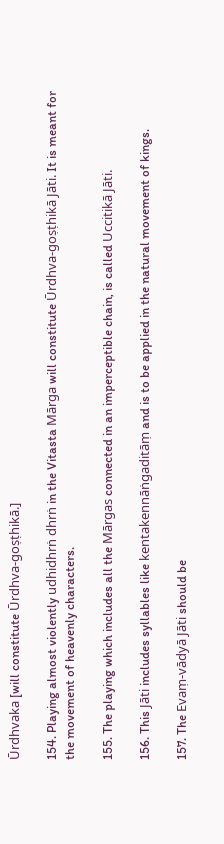Ūrdhvaka [will constitute Ūrdhva-goṣṭhikā.]

154. Playing almost violently udhidhrṅ dhrṅ in the Vitasta Mārga will constitute Ūrdhva-goṣṭhikā Jāti. It is meant for the movement of heavenly characters.

155. The playing which includes all the Mārgas connected in an imperceptible chain, is called Uccitikā Jāti.

156. This Jāti includes syllables like kentakennāṅgaditāṃ and is to be applied in the natural movement of kings.

157. The Evaṃ-vādyā Jāti should be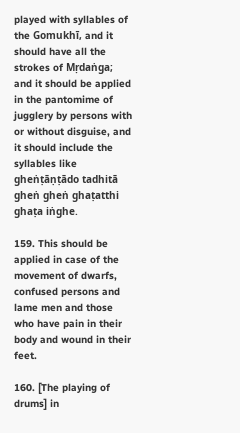played with syllables of the Gomukhī, and it should have all the strokes of Mṛdaṅga; and it should be applied in the pantomime of jugglery by persons with or without disguise, and it should include the syllables like gheṅṭāṇṭādo tadhitā gheṅ gheṅ ghaṭatthi ghaṭa iṅghe.

159. This should be applied in case of the movement of dwarfs, confused persons and lame men and those who have pain in their body and wound in their feet.

160. [The playing of drums] in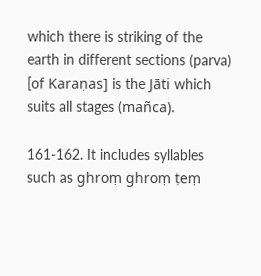which there is striking of the earth in different sections (parva) [of Karaṇas] is the Jāti which suits all stages (mañca).

161-162. It includes syllables such as ghroṃ ghroṃ ṭeṃ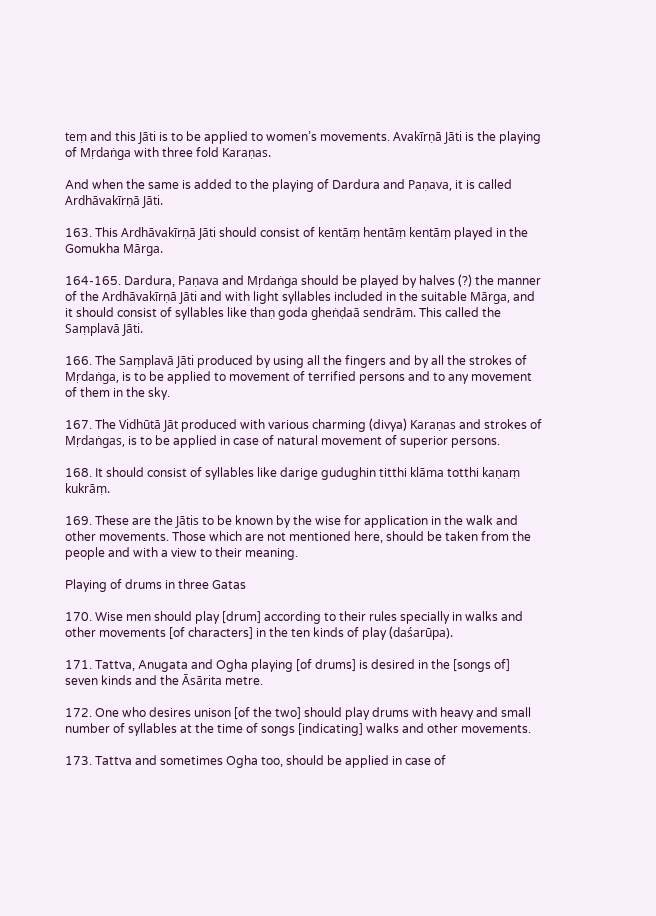teṃ and this Jāti is to be applied to women’s movements. Avakīrṇā Jāti is the playing of Mṛdaṅga with three fold Karaṇas.

And when the same is added to the playing of Dardura and Paṇava, it is called Ardhāvakīrṇā Jāti.

163. This Ardhāvakīrṇā Jāti should consist of kentāṃ hentāṃ kentāṃ played in the Gomukha Mārga.

164-165. Dardura, Paṇava and Mṛdaṅga should be played by halves (?) the manner of the Ardhāvakīrṇā Jāti and with light syllables included in the suitable Mārga, and it should consist of syllables like thaṇ goda gheṅḍaā sendrām. This called the Saṃplavā Jāti.

166. The Saṃplavā Jāti produced by using all the fingers and by all the strokes of Mṛdaṅga, is to be applied to movement of terrified persons and to any movement of them in the sky.

167. The Vidhūtā Jāt produced with various charming (divya) Karaṇas and strokes of Mṛdaṅgas, is to be applied in case of natural movement of superior persons.

168. It should consist of syllables like darige gudughin titthi klāma totthi kaṇaṃ kukrāṃ.

169. These are the Jātis to be known by the wise for application in the walk and other movements. Those which are not mentioned here, should be taken from the people and with a view to their meaning.

Playing of drums in three Gatas

170. Wise men should play [drum] according to their rules specially in walks and other movements [of characters] in the ten kinds of play (daśarūpa).

171. Tattva, Anugata and Ogha playing [of drums] is desired in the [songs of] seven kinds and the Āsārita metre.

172. One who desires unison [of the two] should play drums with heavy and small number of syllables at the time of songs [indicating] walks and other movements.

173. Tattva and sometimes Ogha too, should be applied in case of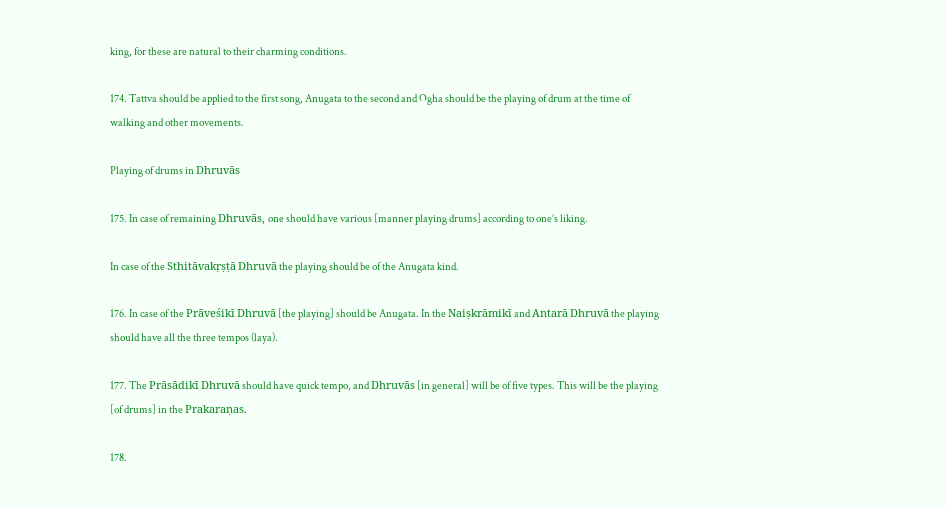king, for these are natural to their charming conditions.

174. Tattva should be applied to the first song, Anugata to the second and Ogha should be the playing of drum at the time of walking and other movements.

Playing of drums in Dhruvās

175. In case of remaining Dhruvās, one should have various [manner playing drums] according to one’s liking.

In case of the Sthitāvakṛṣṭā Dhruvā the playing should be of the Anugata kind.

176. In case of the Prāveśikī Dhruvā [the playing] should be Anugata. In the Naiṣkrāmikī and Antarā Dhruvā the playing should have all the three tempos (laya).

177. The Prāsādikī Dhruvā should have quick tempo, and Dhruvās [in general] will be of five types. This will be the playing [of drums] in the Prakaraṇas.

178.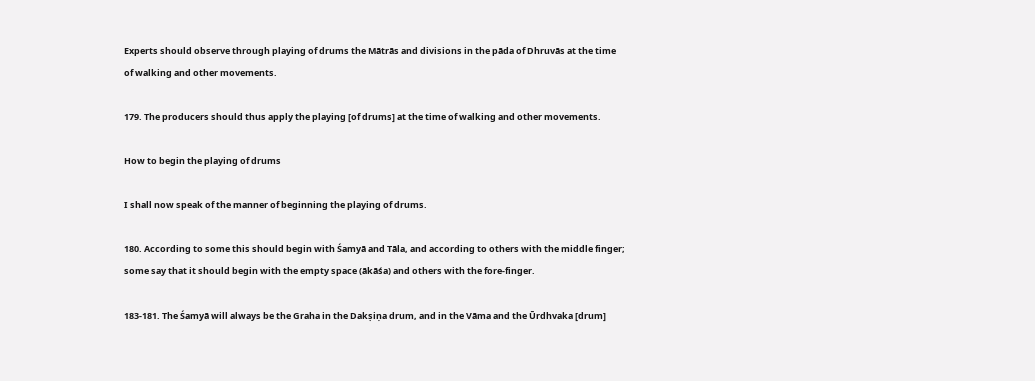Experts should observe through playing of drums the Mātrās and divisions in the pāda of Dhruvās at the time of walking and other movements.

179. The producers should thus apply the playing [of drums] at the time of walking and other movements.

How to begin the playing of drums

I shall now speak of the manner of beginning the playing of drums.

180. According to some this should begin with Śamyā and Tāla, and according to others with the middle finger; some say that it should begin with the empty space (ākāśa) and others with the fore-finger.

183-181. The Śamyā will always be the Graha in the Dakṣiṇa drum, and in the Vāma and the Ūrdhvaka [drum]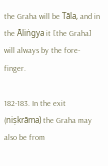the Graha will be Tāla, and in the Āliṅgya it [the Graha] will always by the fore-finger.

182-183. In the exit (niṣkrāma) the Graha may also be from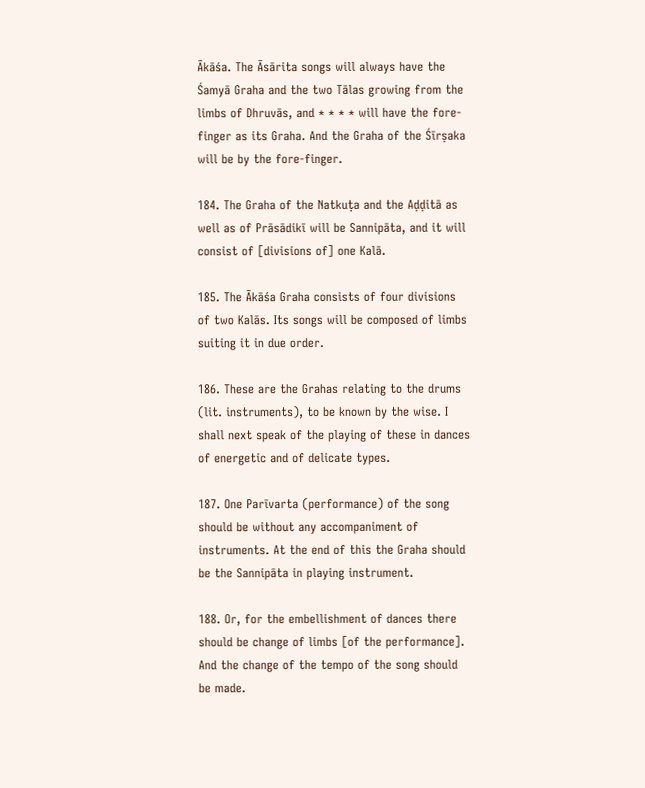Ākāśa. The Āsārita songs will always have the Śamyā Graha and the two Tālas growing from the limbs of Dhruvās, and * * * * will have the fore-finger as its Graha. And the Graha of the Śīrṣaka will be by the fore-finger.

184. The Graha of the Natkuṭa and the Aḍḍitā as well as of Prāsādikī will be Sannipāta, and it will consist of [divisions of] one Kalā.

185. The Ākāśa Graha consists of four divisions of two Kalās. Its songs will be composed of limbs suiting it in due order.

186. These are the Grahas relating to the drums (lit. instruments), to be known by the wise. I shall next speak of the playing of these in dances of energetic and of delicate types.

187. One Parīvarta (performance) of the song should be without any accompaniment of instruments. At the end of this the Graha should be the Sannipāta in playing instrument.

188. Or, for the embellishment of dances there should be change of limbs [of the performance]. And the change of the tempo of the song should be made.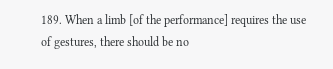189. When a limb [of the performance] requires the use of gestures, there should be no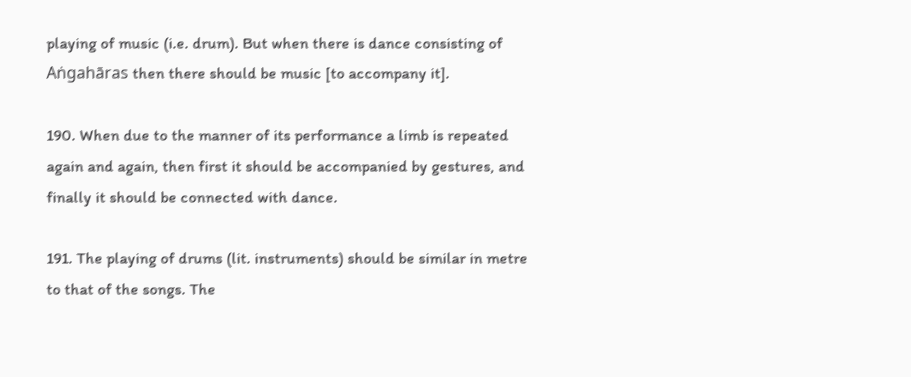playing of music (i.e. drum). But when there is dance consisting of Aṅgahāras then there should be music [to accompany it].

190. When due to the manner of its performance a limb is repeated again and again, then first it should be accompanied by gestures, and finally it should be connected with dance.

191. The playing of drums (lit. instruments) should be similar in metre to that of the songs. The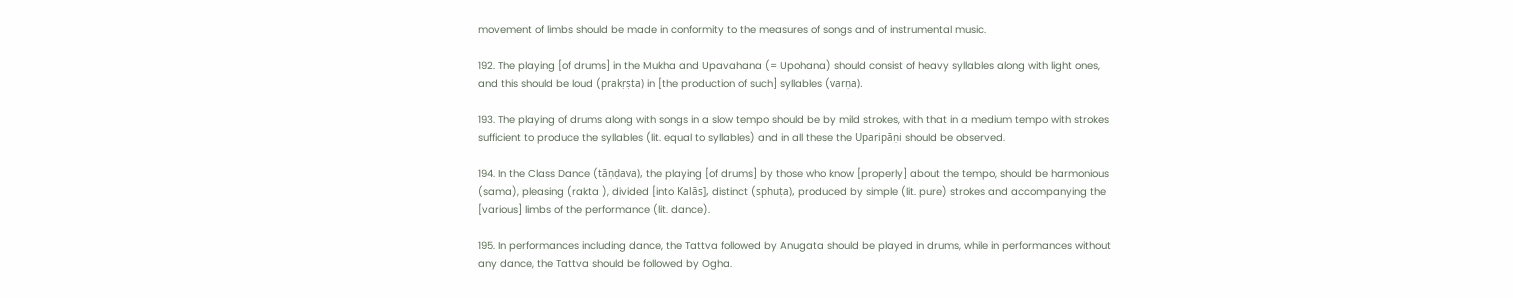movement of limbs should be made in conformity to the measures of songs and of instrumental music.

192. The playing [of drums] in the Mukha and Upavahana (= Upohana) should consist of heavy syllables along with light ones, and this should be loud (prakṛṣta) in [the production of such] syllables (varṇa).

193. The playing of drums along with songs in a slow tempo should be by mild strokes, with that in a medium tempo with strokes sufficient to produce the syllables (lit. equal to syllables) and in all these the Uparipāṇi should be observed.

194. In the Class Dance (tāṇḍava), the playing [of drums] by those who know [properly] about the tempo, should be harmonious (sama), pleasing (rakta ), divided [into Kalās], distinct (sphuṭa), produced by simple (lit. pure) strokes and accompanying the [various] limbs of the performance (lit. dance).

195. In performances including dance, the Tattva followed by Anugata should be played in drums, while in performances without any dance, the Tattva should be followed by Ogha.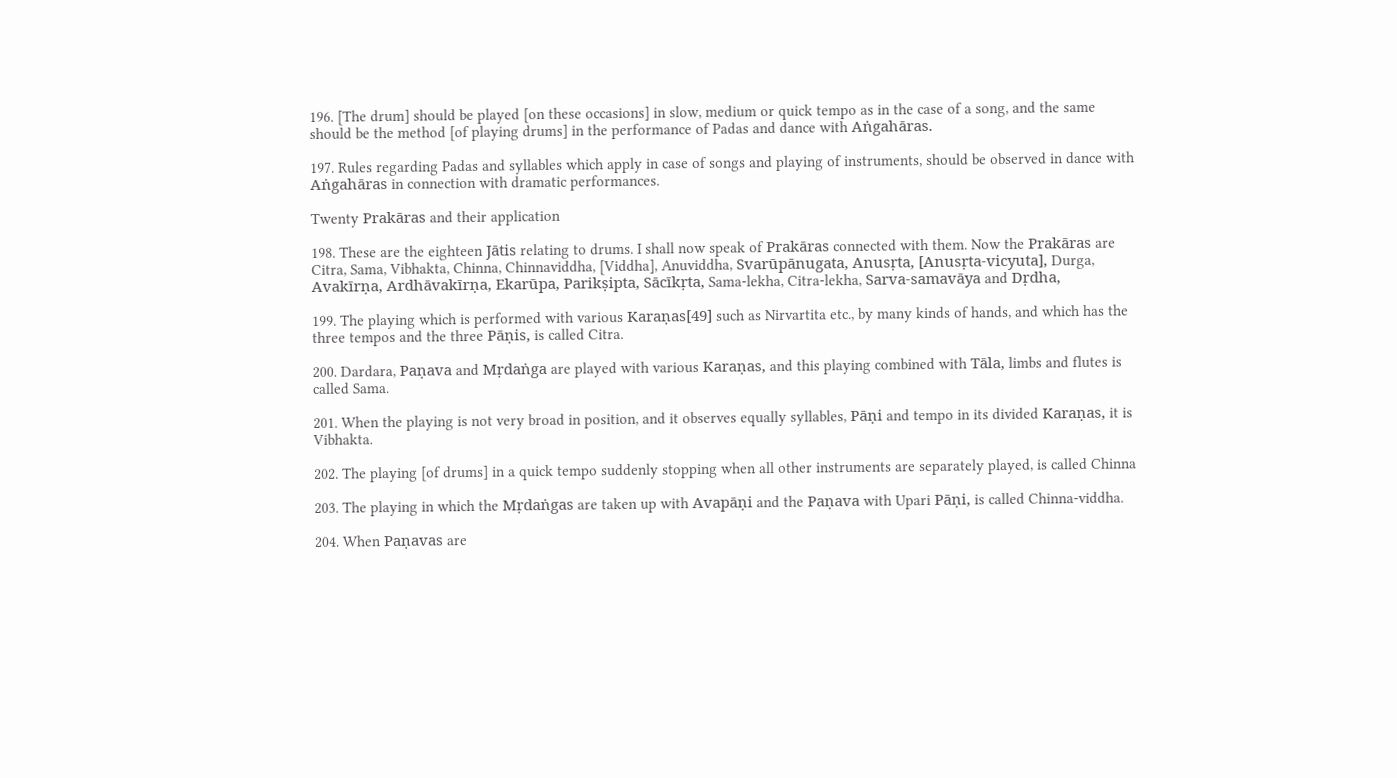196. [The drum] should be played [on these occasions] in slow, medium or quick tempo as in the case of a song, and the same should be the method [of playing drums] in the performance of Padas and dance with Aṅgahāras.

197. Rules regarding Padas and syllables which apply in case of songs and playing of instruments, should be observed in dance with Aṅgahāras in connection with dramatic performances.

Twenty Prakāras and their application

198. These are the eighteen Jātis relating to drums. I shall now speak of Prakāras connected with them. Now the Prakāras are Citra, Sama, Vibhakta, Chinna, Chinnaviddha, [Viddha], Anuviddha, Svarūpānugata, Anusṛta, [Anusṛta-vicyuta], Durga, Avakīrṇa, Ardhāvakīrṇa, Ekarūpa, Parikṣipta, Sācīkṛta, Sama-lekha, Citra-lekha, Sarva-samavāya and Dṛdha,

199. The playing which is performed with various Karaṇas[49] such as Nirvartita etc., by many kinds of hands, and which has the three tempos and the three Pāṇis, is called Citra.

200. Dardara, Paṇava and Mṛdaṅga are played with various Karaṇas, and this playing combined with Tāla, limbs and flutes is called Sama.

201. When the playing is not very broad in position, and it observes equally syllables, Pāṇi and tempo in its divided Karaṇas, it is Vibhakta.

202. The playing [of drums] in a quick tempo suddenly stopping when all other instruments are separately played, is called Chinna

203. The playing in which the Mṛdaṅgas are taken up with Avapāṇi and the Paṇava with Upari Pāṇi, is called Chinna-viddha.

204. When Paṇavas are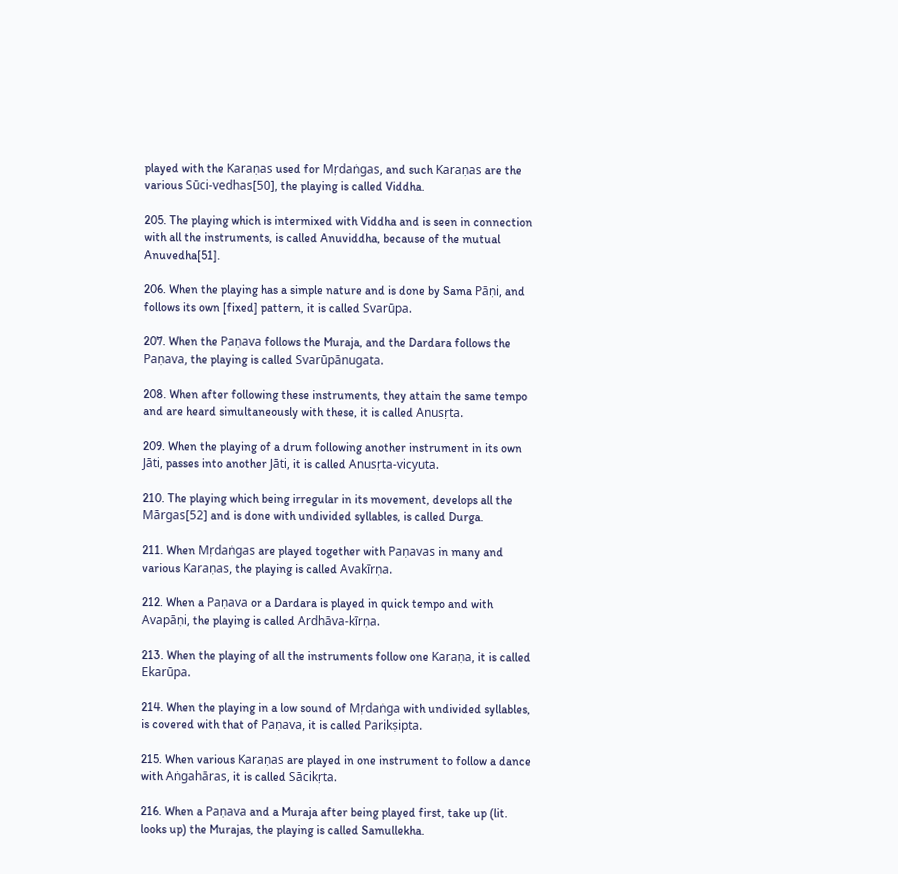played with the Karaṇas used for Mṛdaṅgas, and such Karaṇas are the various Sūci-vedhas[50], the playing is called Viddha.

205. The playing which is intermixed with Viddha and is seen in connection with all the instruments, is called Anuviddha, because of the mutual Anuvedha[51].

206. When the playing has a simple nature and is done by Sama Pāṇi, and follows its own [fixed] pattern, it is called Svarūpa.

207. When the Paṇava follows the Muraja, and the Dardara follows the Paṇava, the playing is called Svarūpānugata.

208. When after following these instruments, they attain the same tempo and are heard simultaneously with these, it is called Anusṛta.

209. When the playing of a drum following another instrument in its own Jāti, passes into another Jāti, it is called Anusṛta-vicyuta.

210. The playing which being irregular in its movement, develops all the Mārgas[52] and is done with undivided syllables, is called Durga.

211. When Mṛdaṅgas are played together with Paṇavas in many and various Karaṇas, the playing is called Avakīrṇa.

212. When a Paṇava or a Dardara is played in quick tempo and with Avapāṇi, the playing is called Ardhāva-kīrṇa.

213. When the playing of all the instruments follow one Karaṇa, it is called Ekarūpa.

214. When the playing in a low sound of Mṛdaṅga with undivided syllables, is covered with that of Paṇava, it is called Parikṣipta.

215. When various Karaṇas are played in one instrument to follow a dance with Aṅgahāras, it is called Sācikṛta.

216. When a Paṇava and a Muraja after being played first, take up (lit. looks up) the Murajas, the playing is called Samullekha.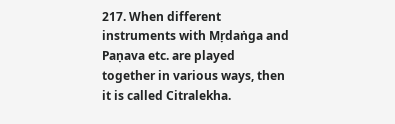217. When different instruments with Mṛdaṅga and Paṇava etc. are played together in various ways, then it is called Citralekha.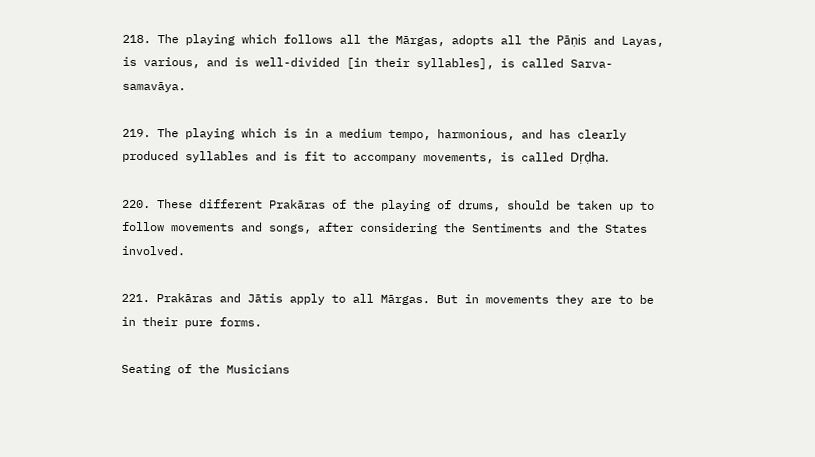218. The playing which follows all the Mārgas, adopts all the Pāṇis and Layas, is various, and is well-divided [in their syllables], is called Sarva-samavāya.

219. The playing which is in a medium tempo, harmonious, and has clearly produced syllables and is fit to accompany movements, is called Dṛḍha.

220. These different Prakāras of the playing of drums, should be taken up to follow movements and songs, after considering the Sentiments and the States involved.

221. Prakāras and Jātis apply to all Mārgas. But in movements they are to be in their pure forms.

Seating of the Musicians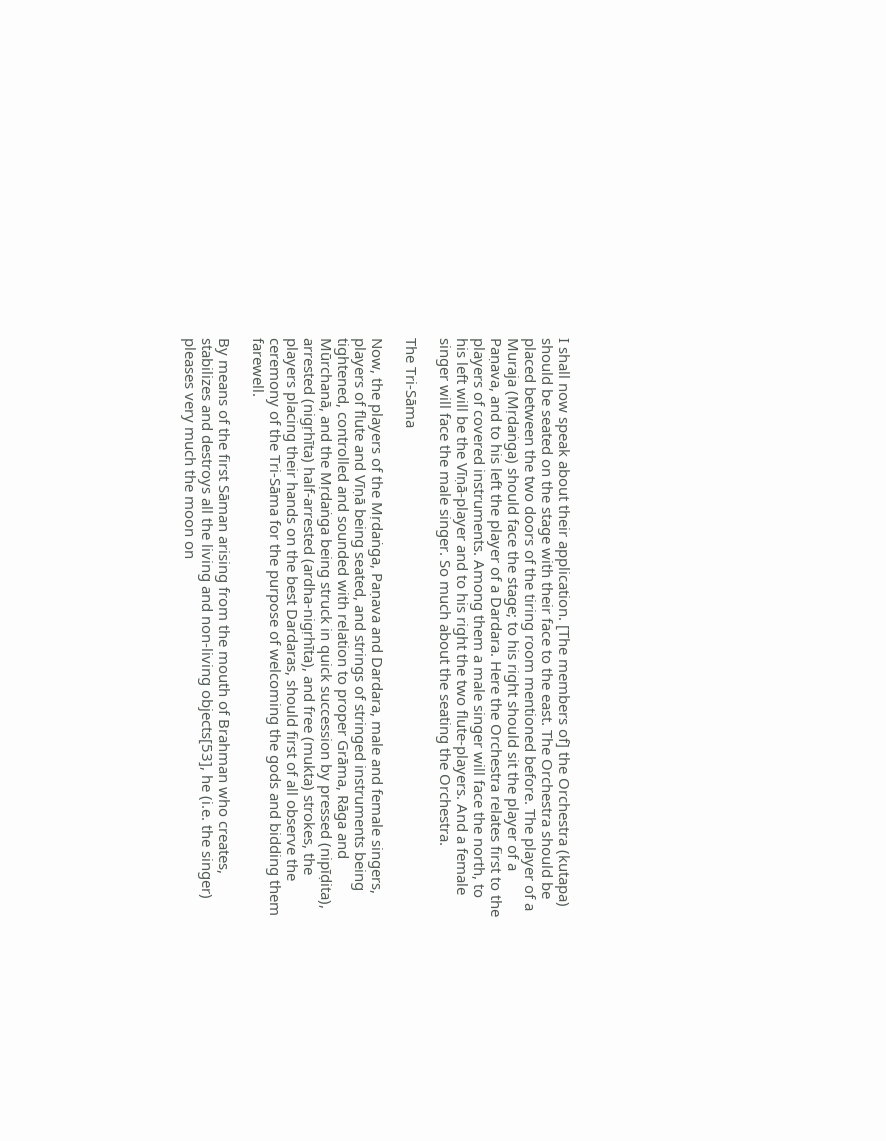I shall now speak about their application. [The members of] the Orchestra (kutapa) should be seated on the stage with their face to the east. The Orchestra should be placed between the two doors of the tiring room mentioned before. The player of a Muraja (Mṛdaṅga) should face the stage; to his right should sit the player of a Paṇava, and to his left the player of a Dardara. Here the Orchestra relates first to the players of covered instruments. Among them a male singer will face the north, to his left will be the Vīṇā-player and to his right the two flute-players. And a female singer will face the male singer. So much about the seating the Orchestra.

The Tri-Sāma

Now, the players of the Mṛdaṅga, Paṇava and Dardara, male and female singers, players of flute and Vīṇā being seated, and strings of stringed instruments being tightened, controlled and sounded with relation to proper Grāma, Rāga and Mūrchanā, and the Mṛdaṅga being struck in quick succession by pressed (nipīḍita), arrested (nigṛhīta) half-arrested (ardha-nigṛhīta), and free (mukta) strokes, the players placing their hands on the best Dardaras, should first of all observe the ceremony of the Tri-Sāma for the purpose of welcoming the gods and bidding them farewell.

By means of the first Sāman arising from the mouth of Brahman who creates, stabilizes and destroys all the living and non-living objects[53], he (i.e. the singer) pleases very much the moon on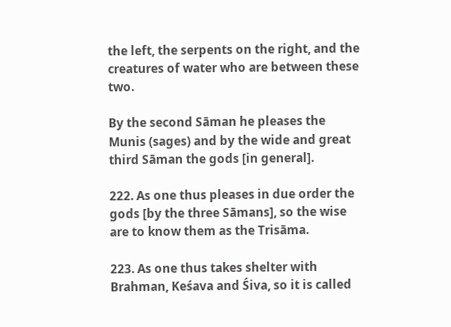the left, the serpents on the right, and the creatures of water who are between these two.

By the second Sāman he pleases the Munis (sages) and by the wide and great third Sāman the gods [in general].

222. As one thus pleases in due order the gods [by the three Sāmans], so the wise are to know them as the Trisāma.

223. As one thus takes shelter with Brahman, Keśava and Śiva, so it is called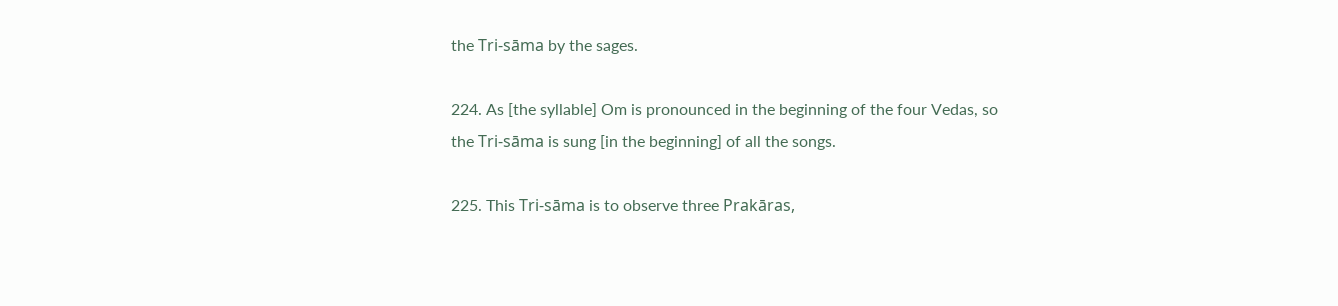the Tri-sāma by the sages.

224. As [the syllable] Om is pronounced in the beginning of the four Vedas, so the Tri-sāma is sung [in the beginning] of all the songs.

225. This Tri-sāma is to observe three Prakāras,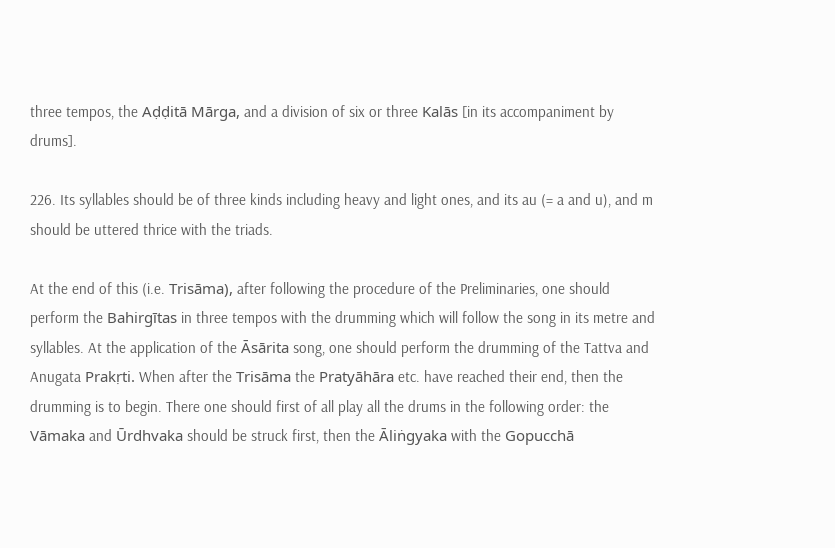three tempos, the Aḍḍitā Mārga, and a division of six or three Kalās [in its accompaniment by drums].

226. Its syllables should be of three kinds including heavy and light ones, and its au (= a and u), and m should be uttered thrice with the triads.

At the end of this (i.e. Trisāma), after following the procedure of the Preliminaries, one should perform the Bahirgītas in three tempos with the drumming which will follow the song in its metre and syllables. At the application of the Āsārita song, one should perform the drumming of the Tattva and Anugata Prakṛti. When after the Trisāma the Pratyāhāra etc. have reached their end, then the drumming is to begin. There one should first of all play all the drums in the following order: the Vāmaka and Ūrdhvaka should be struck first, then the Āliṅgyaka with the Gopucchā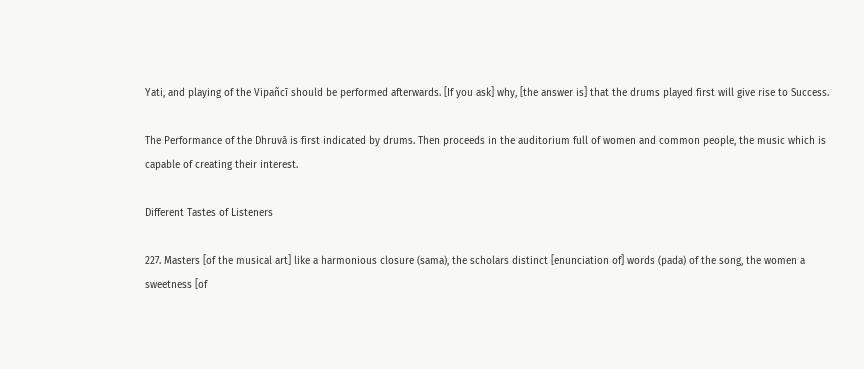Yati, and playing of the Vipañcī should be performed afterwards. [If you ask] why, [the answer is] that the drums played first will give rise to Success.

The Performance of the Dhruvā is first indicated by drums. Then proceeds in the auditorium full of women and common people, the music which is capable of creating their interest.

Different Tastes of Listeners

227. Masters [of the musical art] like a harmonious closure (sama), the scholars distinct [enunciation of] words (pada) of the song, the women a sweetness [of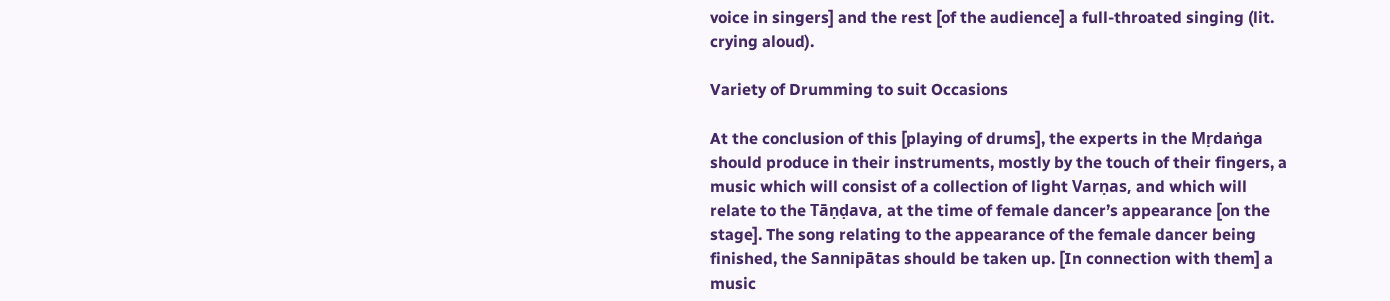voice in singers] and the rest [of the audience] a full-throated singing (lit. crying aloud).

Variety of Drumming to suit Occasions

At the conclusion of this [playing of drums], the experts in the Mṛdaṅga should produce in their instruments, mostly by the touch of their fingers, a music which will consist of a collection of light Varṇas, and which will relate to the Tāṇḍava, at the time of female dancer’s appearance [on the stage]. The song relating to the appearance of the female dancer being finished, the Sannipātas should be taken up. [In connection with them] a music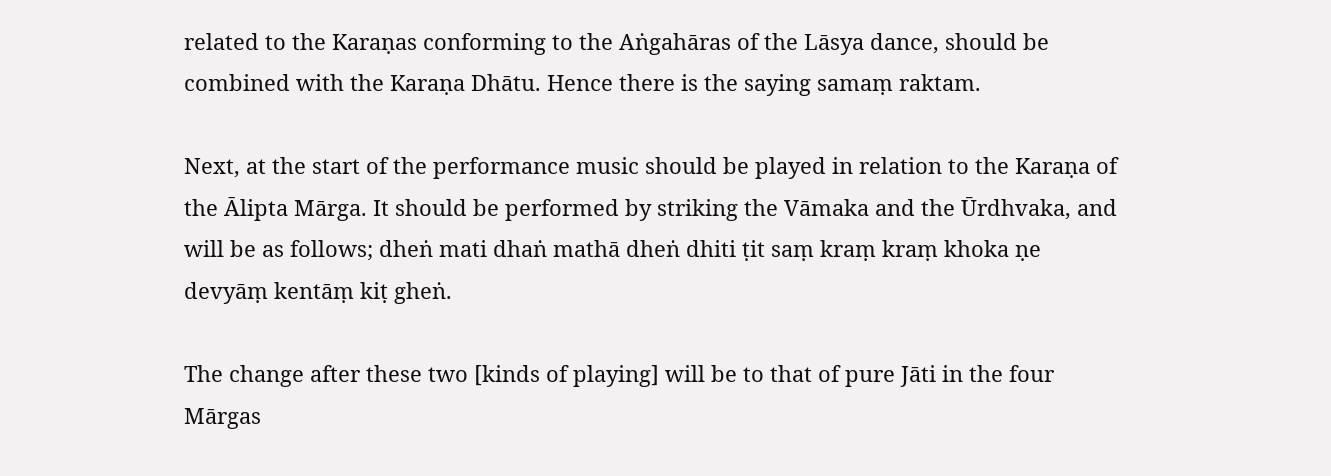related to the Karaṇas conforming to the Aṅgahāras of the Lāsya dance, should be combined with the Karaṇa Dhātu. Hence there is the saying samaṃ raktam.

Next, at the start of the performance music should be played in relation to the Karaṇa of the Ālipta Mārga. It should be performed by striking the Vāmaka and the Ūrdhvaka, and will be as follows; dheṅ mati dhaṅ mathā dheṅ dhiti ṭit saṃ kraṃ kraṃ khoka ṇe devyāṃ kentāṃ kiṭ gheṅ.

The change after these two [kinds of playing] will be to that of pure Jāti in the four Mārgas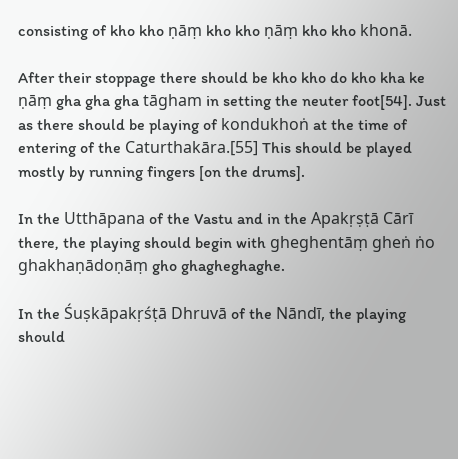consisting of kho kho ṇāṃ kho kho ṇāṃ kho kho khonā.

After their stoppage there should be kho kho do kho kha ke ṇāṃ gha gha gha tāgham in setting the neuter foot[54]. Just as there should be playing of kondukhoṅ at the time of entering of the Caturthakāra.[55] This should be played mostly by running fingers [on the drums].

In the Utthāpana of the Vastu and in the Apakṛṣṭā Cārī there, the playing should begin with gheghentāṃ gheṅ ṅo ghakhaṇādoṇāṃ gho ghagheghaghe.

In the Śuṣkāpakṛśṭā Dhruvā of the Nāndī, the playing should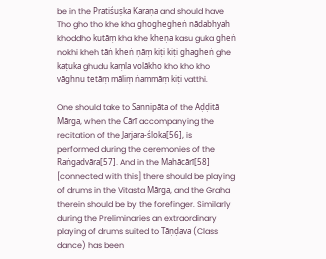be in the Pratiśuṣka Karaṇa and should have Tho gho tho khe kha ghoghegheṅ nādabhyah khoddho kutāṃ kha khe kheṇa kasu guka gheṅ nokhi kheh tāṅ kheṅ ṇāṃ kiṭi kiṭi ghagheṅ ghe kaṭuka ghudu kaṃla volākho kho kho kho vāghnu tetāṃ māliṃ ṅammāṃ kiṭi vatthi.

One should take to Sannipāta of the Aḍḍitā Mārga, when the Cārī accompanying the recitation of the Jarjara-śloka[56], is performed during the ceremonies of the Raṅgadvāra[57]. And in the Mahācārī[58] [connected with this] there should be playing of drums in the Vitasta Mārga, and the Graha therein should be by the forefinger. Similarly during the Preliminaries an extraordinary playing of drums suited to Tāṇḍava (Class dance) has been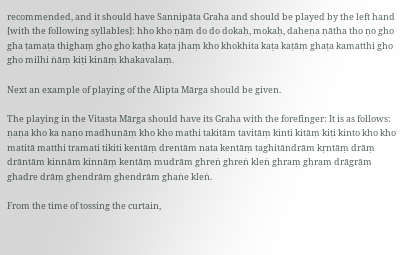recommended, and it should have Sannipāta Graha and should be played by the left hand [with the following syllables]: hho kho ṇāṃ do do dokaḥ, mokaḥ, daheṇa ṇātha tho ṇo gho gha ṭamaṭa thighaṃ gho gho kaṭha kaṭa jhaṃ kho khokhita kaṭa kaṭāṃ ghaṭa kamatthi gho gho milhi ṅāṃ kiṭi kināṃ khakavalaṃ.

Next an example of playing of the Ālipta Mārga should be given.

The playing in the Vitasta Mārga should have its Graha with the forefinger: It is as follows: ṇaṇa kho ka ṇaṇo madhuṇāṃ kho kho mathi takitām tavitāṃ kinti kitāṃ kiṭi kinto kho kho matitā matthi tramati tikiti kentāṃ drentām nata kentāṃ taghitāndrām kṛntāṃ drāṃ drāntām kinnām kinnāṃ kentāṃ mudrām ghreṅ ghreṅ kleṅ ghraṃ ghraṃ drāgrāṃ ghadre drāṃ ghendrāṃ ghendrām ghaṅe kleṅ.

From the time of tossing the curtain,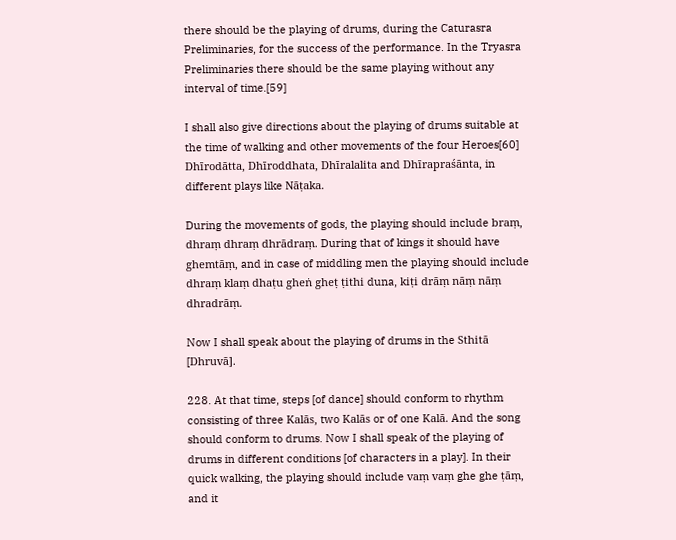there should be the playing of drums, during the Caturasra Preliminaries, for the success of the performance. In the Tryasra Preliminaries there should be the same playing without any interval of time.[59]

I shall also give directions about the playing of drums suitable at the time of walking and other movements of the four Heroes[60] Dhīrodātta, Dhīroddhata, Dhīralalita and Dhīrapraśānta, in different plays like Nāṭaka.

During the movements of gods, the playing should include braṃ, dhraṃ dhraṃ dhrādraṃ. During that of kings it should have ghemtāṃ, and in case of middling men the playing should include dhraṃ klaṃ dhaṭu gheṅ gheṭ ṭithi duna, kiṭi drāṃ nāṃ nāṃ dhradrāṃ.

Now I shall speak about the playing of drums in the Sthitā [Dhruvā].

228. At that time, steps [of dance] should conform to rhythm consisting of three Kalās, two Kalās or of one Kalā. And the song should conform to drums. Now I shall speak of the playing of drums in different conditions [of characters in a play]. In their quick walking, the playing should include vaṃ vaṃ ghe ghe ṭāṃ, and it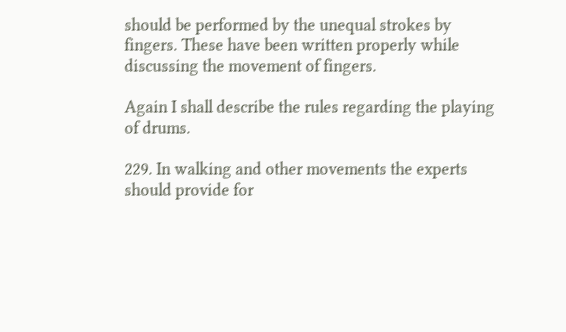should be performed by the unequal strokes by fingers. These have been written properly while discussing the movement of fingers.

Again I shall describe the rules regarding the playing of drums.

229. In walking and other movements the experts should provide for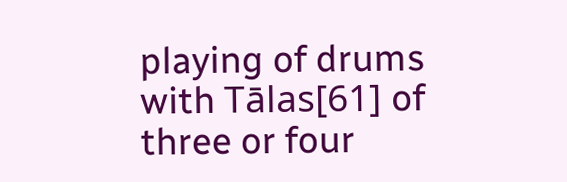playing of drums with Tālas[61] of three or four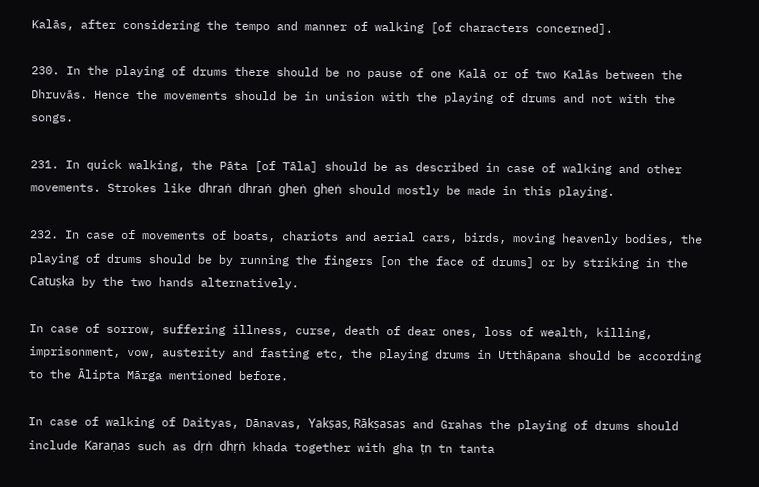Kalās, after considering the tempo and manner of walking [of characters concerned].

230. In the playing of drums there should be no pause of one Kalā or of two Kalās between the Dhruvās. Hence the movements should be in unision with the playing of drums and not with the songs.

231. In quick walking, the Pāta [of Tāla] should be as described in case of walking and other movements. Strokes like dhraṅ dhraṅ gheṅ gheṅ should mostly be made in this playing.

232. In case of movements of boats, chariots and aerial cars, birds, moving heavenly bodies, the playing of drums should be by running the fingers [on the face of drums] or by striking in the Catuṣka by the two hands alternatively.

In case of sorrow, suffering illness, curse, death of dear ones, loss of wealth, killing, imprisonment, vow, austerity and fasting etc, the playing drums in Utthāpana should be according to the Ālipta Mārga mentioned before.

In case of walking of Daityas, Dānavas, Yakṣas, Rākṣasas and Grahas the playing of drums should include Karaṇas such as dṛṅ dhṛṅ khada together with gha ṭn tn tanta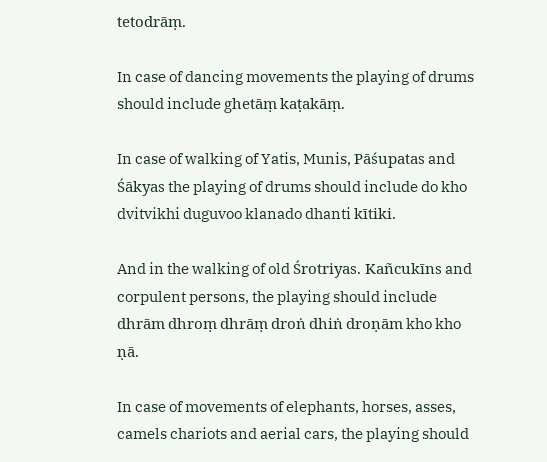tetodrāṃ.

In case of dancing movements the playing of drums should include ghetāṃ kaṭakāṃ.

In case of walking of Yatis, Munis, Pāśupatas and Śākyas the playing of drums should include do kho dvitvikhi duguvoo klanado dhanti kītiki.

And in the walking of old Śrotriyas. Kañcukīns and corpulent persons, the playing should include dhrām dhroṃ dhrāṃ droṅ dhiṅ droṇām kho kho ṇā.

In case of movements of elephants, horses, asses, camels chariots and aerial cars, the playing should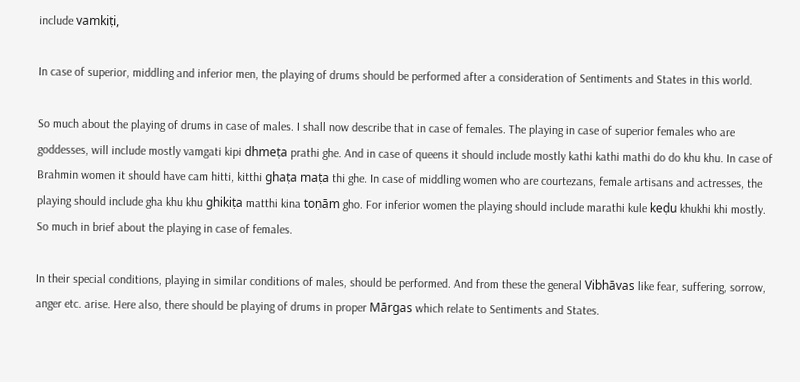include vamkiṭi,

In case of superior, middling and inferior men, the playing of drums should be performed after a consideration of Sentiments and States in this world.

So much about the playing of drums in case of males. I shall now describe that in case of females. The playing in case of superior females who are goddesses, will include mostly vamgati kipi dhmeṭa prathi ghe. And in case of queens it should include mostly kathi kathi mathi do do khu khu. In case of Brahmin women it should have cam hitti, kitthi ghaṭa maṭa thi ghe. In case of middling women who are courtezans, female artisans and actresses, the playing should include gha khu khu ghikiṭa matthi kina toṇām gho. For inferior women the playing should include marathi kule keḍu khukhi khi mostly. So much in brief about the playing in case of females.

In their special conditions, playing in similar conditions of males, should be performed. And from these the general Vibhāvas like fear, suffering, sorrow, anger etc. arise. Here also, there should be playing of drums in proper Mārgas which relate to Sentiments and States.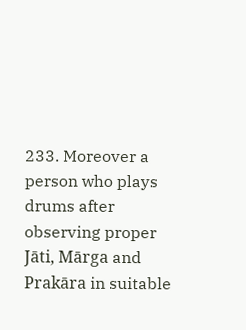233. Moreover a person who plays drums after observing proper Jāti, Mārga and Prakāra in suitable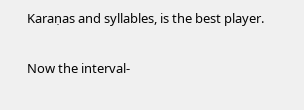Karaṇas and syllables, is the best player.

Now the interval-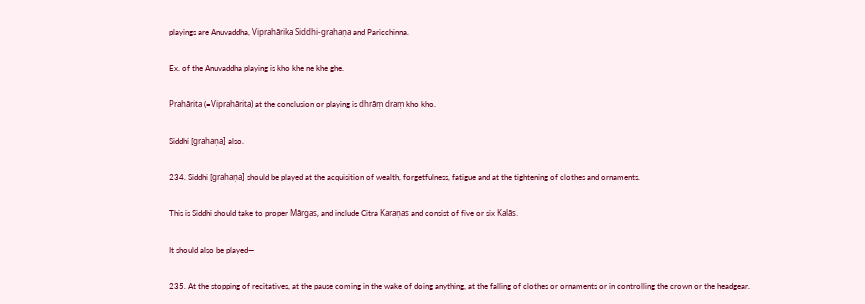playings are Anuvaddha, Viprahārika Siddhi-grahaṇa and Paricchinna.

Ex. of the Anuvaddha playing is kho khe ne khe ghe.

Prahārita (=Viprahārita) at the conclusion or playing is dhrāṃ draṃ kho kho.

Siddhi [grahaṇa] also.

234. Siddhi [grahaṇa] should be played at the acquisition of wealth, forgetfulness, fatigue and at the tightening of clothes and ornaments.

This is Siddhi should take to proper Mārgas, and include Citra Karaṇas and consist of five or six Kalās.

It should also be played—

235. At the stopping of recitatives, at the pause coming in the wake of doing anything, at the falling of clothes or ornaments or in controlling the crown or the headgear.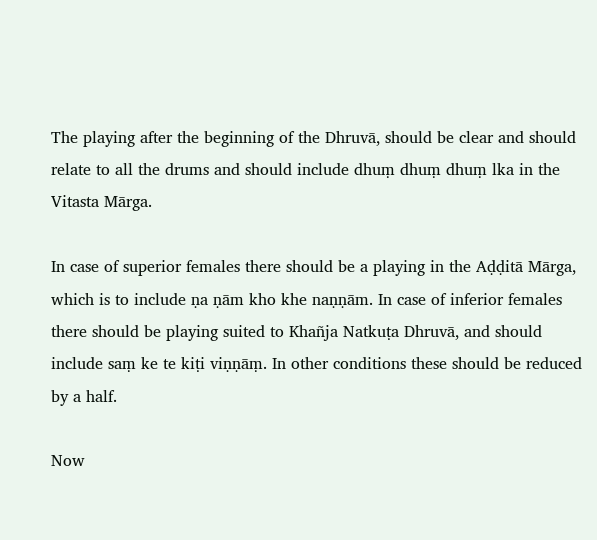The playing after the beginning of the Dhruvā, should be clear and should relate to all the drums and should include dhuṃ dhuṃ dhuṃ lka in the Vitasta Mārga.

In case of superior females there should be a playing in the Aḍḍitā Mārga, which is to include ṇa ṇām kho khe naṇṇām. In case of inferior females there should be playing suited to Khañja Natkuṭa Dhruvā, and should include saṃ ke te kiṭi viṇṇāṃ. In other conditions these should be reduced by a half.

Now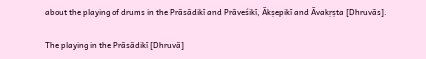about the playing of drums in the Prāsādikī and Prāveśikī, Ākṣepikī and Āvakṛṣta [Dhruvās].

The playing in the Prāsādikī [Dhruvā]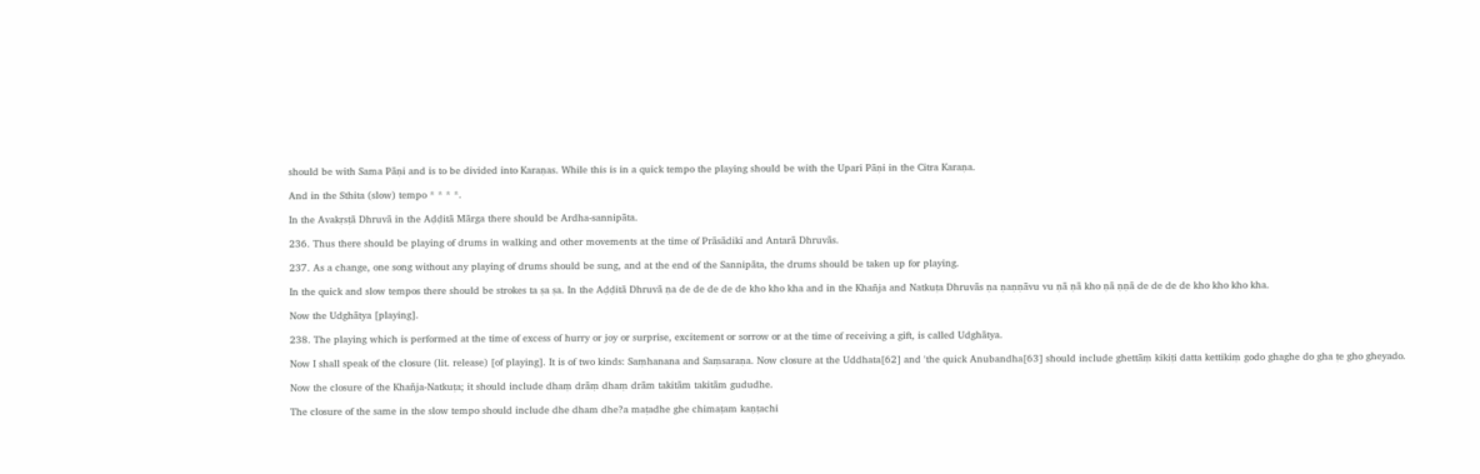should be with Sama Pāṇi and is to be divided into Karaṇas. While this is in a quick tempo the playing should be with the Upari Pāṇi in the Citra Karaṇa.

And in the Sthita (slow) tempo * * * *.

In the Avakṛsṭā Dhruvā in the Aḍḍitā Mārga there should be Ardha-sannipāta.

236. Thus there should be playing of drums in walking and other movements at the time of Prāsādikī and Antarā Dhruvās.

237. As a change, one song without any playing of drums should be sung, and at the end of the Sannipāta, the drums should be taken up for playing.

In the quick and slow tempos there should be strokes ta ṣa ṣa. In the Aḍḍitā Dhruvā ṇa de de de de de kho kho kha and in the Khañja and Natkuṭa Dhruvās ṇa ṇaṇṇāvu vu ṇā ṇā kho ṇā ṇṇā de de de de kho kho kho kha.

Now the Udghātya [playing].

238. The playing which is performed at the time of excess of hurry or joy or surprise, excitement or sorrow or at the time of receiving a gift, is called Udghātya.

Now I shall speak of the closure (lit. release) [of playing]. It is of two kinds: Saṃhanana and Saṃsaraṇa. Now closure at the Uddhata[62] and 'the quick Anubandha[63] should include ghettāṃ kikiṭi datta kettikiṃ godo ghaghe do gha ṭe gho gheyado.

Now the closure of the Khañja-Natkuṭa; it should include dhaṃ drāṃ dhaṃ drām takitām takitām gududhe.

The closure of the same in the slow tempo should include dhe dham dhe?a maṭadhe ghe chimaṭam kaṇṭachi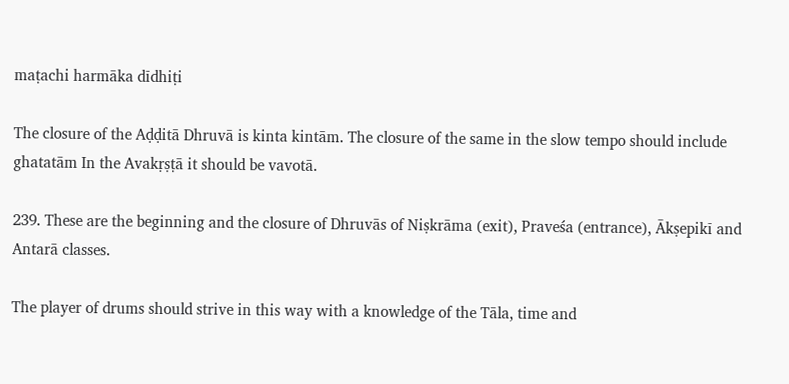maṭachi harmāka dīdhiṭi

The closure of the Aḍḍitā Dhruvā is kinta kintām. The closure of the same in the slow tempo should include ghatatām In the Avakṛṣṭā it should be vavotā.

239. These are the beginning and the closure of Dhruvās of Niṣkrāma (exit), Praveśa (entrance), Ākṣepikī and Antarā classes.

The player of drums should strive in this way with a knowledge of the Tāla, time and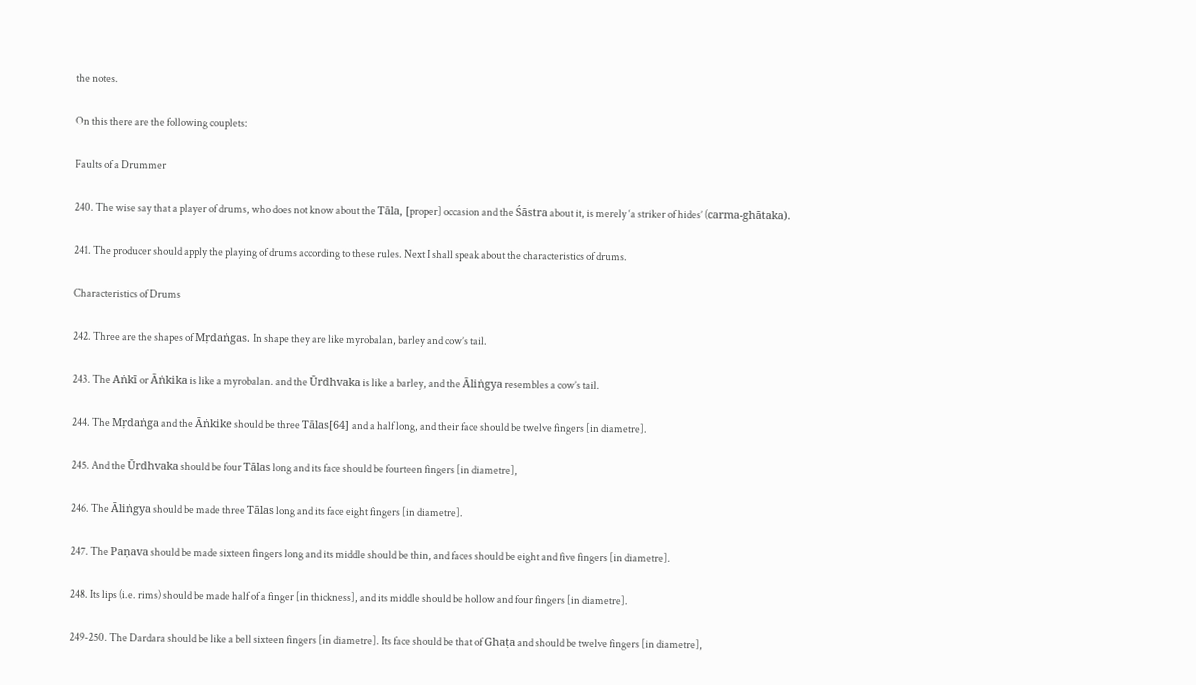the notes.

On this there are the following couplets:

Faults of a Drummer

240. The wise say that a player of drums, who does not know about the Tāla, [proper] occasion and the Śāstra about it, is merely ‘a striker of hides’ (carma-ghātaka).

241. The producer should apply the playing of drums according to these rules. Next I shall speak about the characteristics of drums.

Characteristics of Drums

242. Three are the shapes of Mṛdaṅgas. In shape they are like myrobalan, barley and cow’s tail.

243. The Aṅkī or Āṅkika is like a myrobalan. and the Ūrdhvaka is like a barley, and the Āliṅgya resembles a cow’s tail.

244. The Mṛdaṅga and the Āṅkike should be three Tālas[64] and a half long, and their face should be twelve fingers [in diametre].

245. And the Ūrdhvaka should be four Tālas long and its face should be fourteen fingers [in diametre],

246. The Āliṅgya should be made three Tālas long and its face eight fingers [in diametre].

247. The Paṇava should be made sixteen fingers long and its middle should be thin, and faces should be eight and five fingers [in diametre].

248. Its lips (i.e. rims) should be made half of a finger [in thickness], and its middle should be hollow and four fingers [in diametre].

249-250. The Dardara should be like a bell sixteen fingers [in diametre]. Its face should be that of Ghaṭa and should be twelve fingers [in diametre],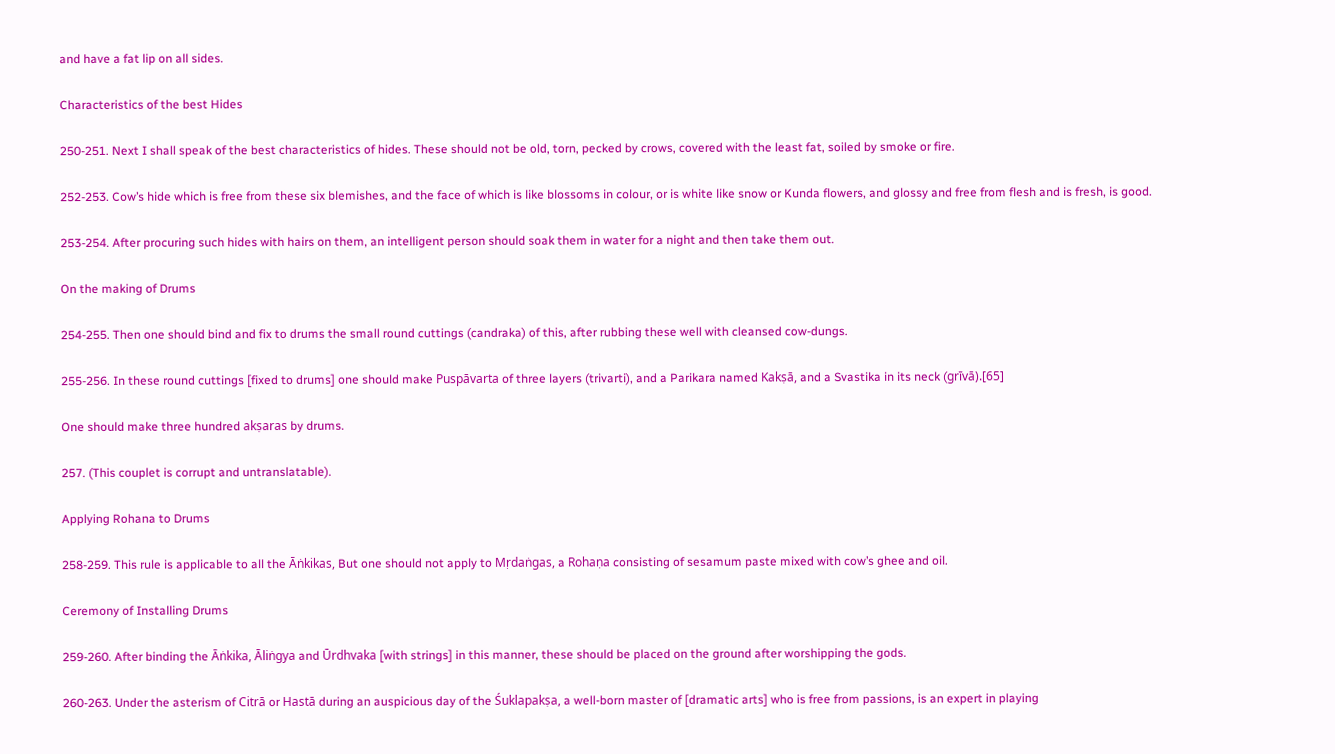and have a fat lip on all sides.

Characteristics of the best Hides

250-251. Next I shall speak of the best characteristics of hides. These should not be old, torn, pecked by crows, covered with the least fat, soiled by smoke or fire.

252-253. Cow’s hide which is free from these six blemishes, and the face of which is like blossoms in colour, or is white like snow or Kunda flowers, and glossy and free from flesh and is fresh, is good.

253-254. After procuring such hides with hairs on them, an intelligent person should soak them in water for a night and then take them out.

On the making of Drums

254-255. Then one should bind and fix to drums the small round cuttings (candraka) of this, after rubbing these well with cleansed cow-dungs.

255-256. In these round cuttings [fixed to drums] one should make Puspāvarta of three layers (trivarti), and a Parikara named Kakṣā, and a Svastika in its neck (grīvā).[65]

One should make three hundred akṣaras by drums.

257. (This couplet is corrupt and untranslatable).

Applying Rohana to Drums

258-259. This rule is applicable to all the Āṅkikas, But one should not apply to Mṛdaṅgas, a Rohaṇa consisting of sesamum paste mixed with cow’s ghee and oil.

Ceremony of Installing Drums

259-260. After binding the Āṅkika, Āliṅgya and Ūrdhvaka [with strings] in this manner, these should be placed on the ground after worshipping the gods.

260-263. Under the asterism of Citrā or Hastā during an auspicious day of the Śuklapakṣa, a well-born master of [dramatic arts] who is free from passions, is an expert in playing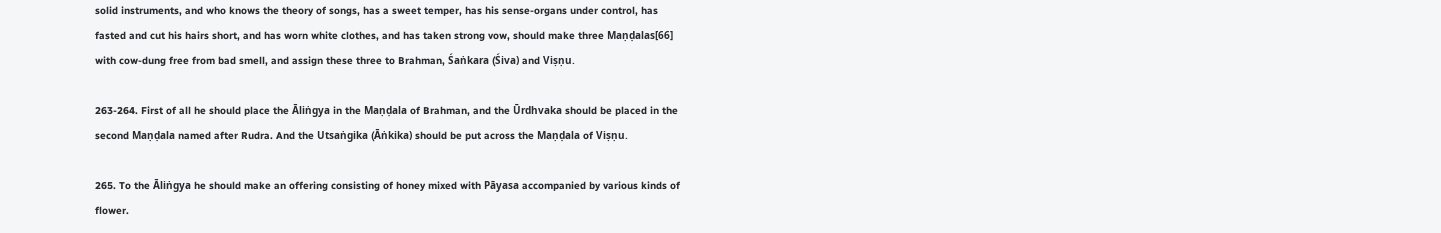solid instruments, and who knows the theory of songs, has a sweet temper, has his sense-organs under control, has fasted and cut his hairs short, and has worn white clothes, and has taken strong vow, should make three Maṇḍalas[66] with cow-dung free from bad smell, and assign these three to Brahman, Śaṅkara (Śiva) and Viṣṇu.

263-264. First of all he should place the Āliṅgya in the Maṇḍala of Brahman, and the Ūrdhvaka should be placed in the second Maṇḍala named after Rudra. And the Utsaṅgika (Āṅkika) should be put across the Maṇḍala of Viṣṇu.

265. To the Āliṅgya he should make an offering consisting of honey mixed with Pāyasa accompanied by various kinds of flower.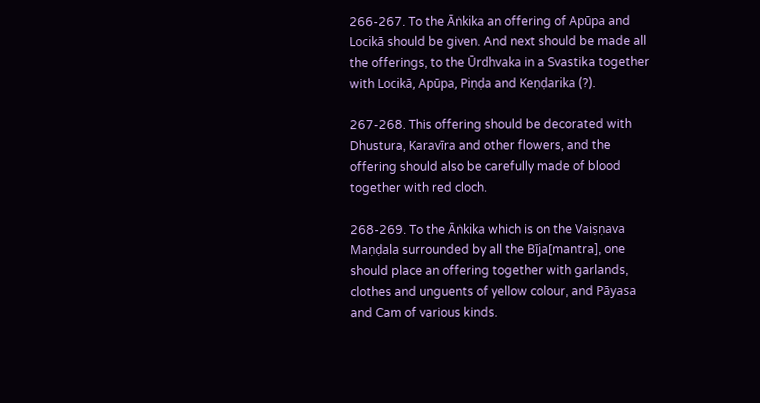266-267. To the Āṅkika an offering of Apūpa and Locikā should be given. And next should be made all the offerings, to the Ūrdhvaka in a Svastika together with Locikā, Apūpa, Piṇḍa and Keṇḍarika (?).

267-268. This offering should be decorated with Dhustura, Karavīra and other flowers, and the offering should also be carefully made of blood together with red cloch.

268-269. To the Āṅkika which is on the Vaiṣṇava Maṇḍala surrounded by all the Bīja[mantra], one should place an offering together with garlands, clothes and unguents of yellow colour, and Pāyasa and Cam of various kinds.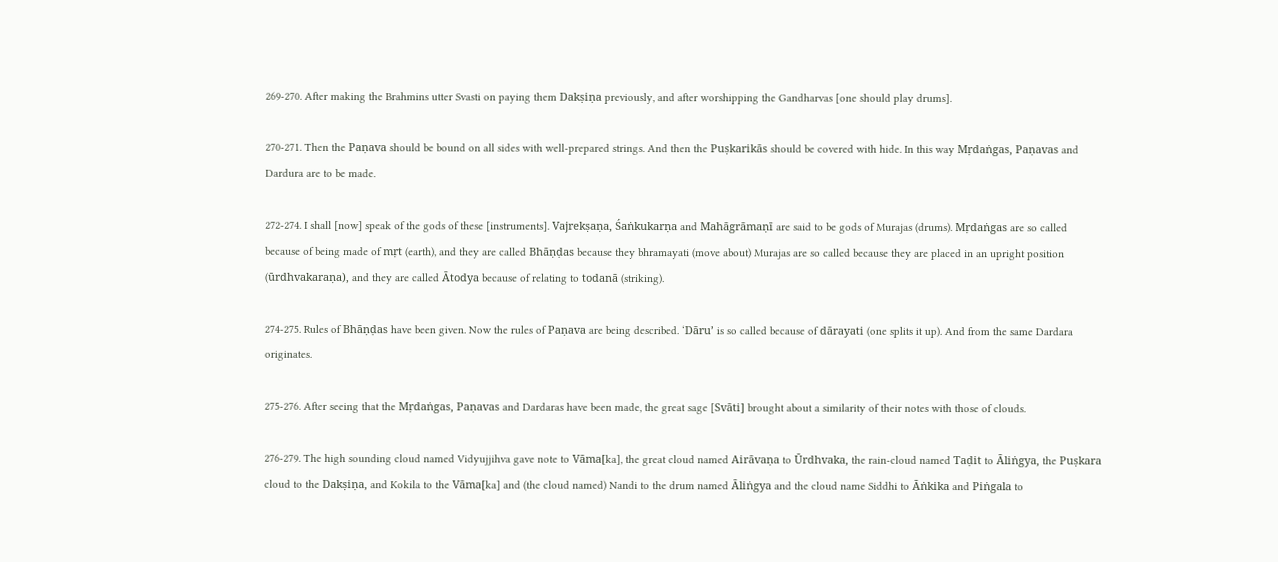269-270. After making the Brahmins utter Svasti on paying them Dakṣiṇa previously, and after worshipping the Gandharvas [one should play drums].

270-271. Then the Paṇava should be bound on all sides with well-prepared strings. And then the Puṣkarikās should be covered with hide. In this way Mṛdaṅgas, Paṇavas and Dardura are to be made.

272-274. I shall [now] speak of the gods of these [instruments]. Vajrekṣaṇa, Śaṅkukarṇa and Mahāgrāmaṇī are said to be gods of Murajas (drums). Mṛdaṅgas are so called because of being made of mṛt (earth), and they are called Bhāṇḍas because they bhramayati (move about) Murajas are so called because they are placed in an upright position (ūrdhvakaraṇa), and they are called Ātodya because of relating to todanā (striking).

274-275. Rules of Bhāṇḍas have been given. Now the rules of Paṇava are being described. ‘Dāru’ is so called because of dārayati (one splits it up). And from the same Dardara originates.

275-276. After seeing that the Mṛdaṅgas, Paṇavas and Dardaras have been made, the great sage [Svāti] brought about a similarity of their notes with those of clouds.

276-279. The high sounding cloud named Vidyujjihva gave note to Vāma[ka], the great cloud named Airāvaṇa to Ūrdhvaka, the rain-cloud named Taḍit to Āliṅgya, the Puṣkara cloud to the Dakṣiṇa, and Kokila to the Vāma[ka] and (the cloud named) Nandi to the drum named Āliṅgya and the cloud name Siddhi to Āṅkika and Piṅgala to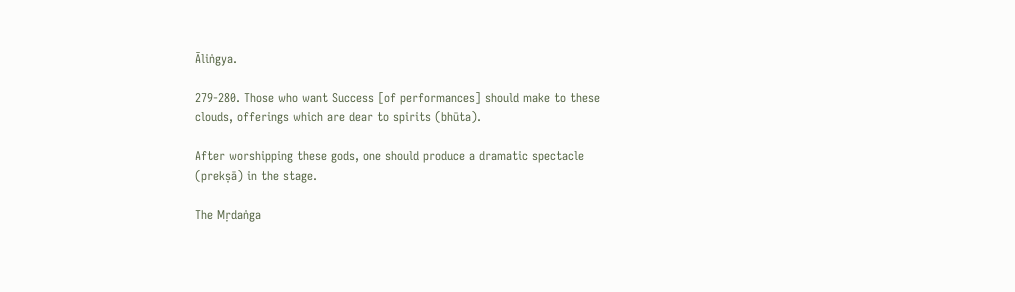Āliṅgya.

279-280. Those who want Success [of performances] should make to these clouds, offerings which are dear to spirits (bhūta).

After worshipping these gods, one should produce a dramatic spectacle (prekṣā) in the stage.

The Mṛdaṅga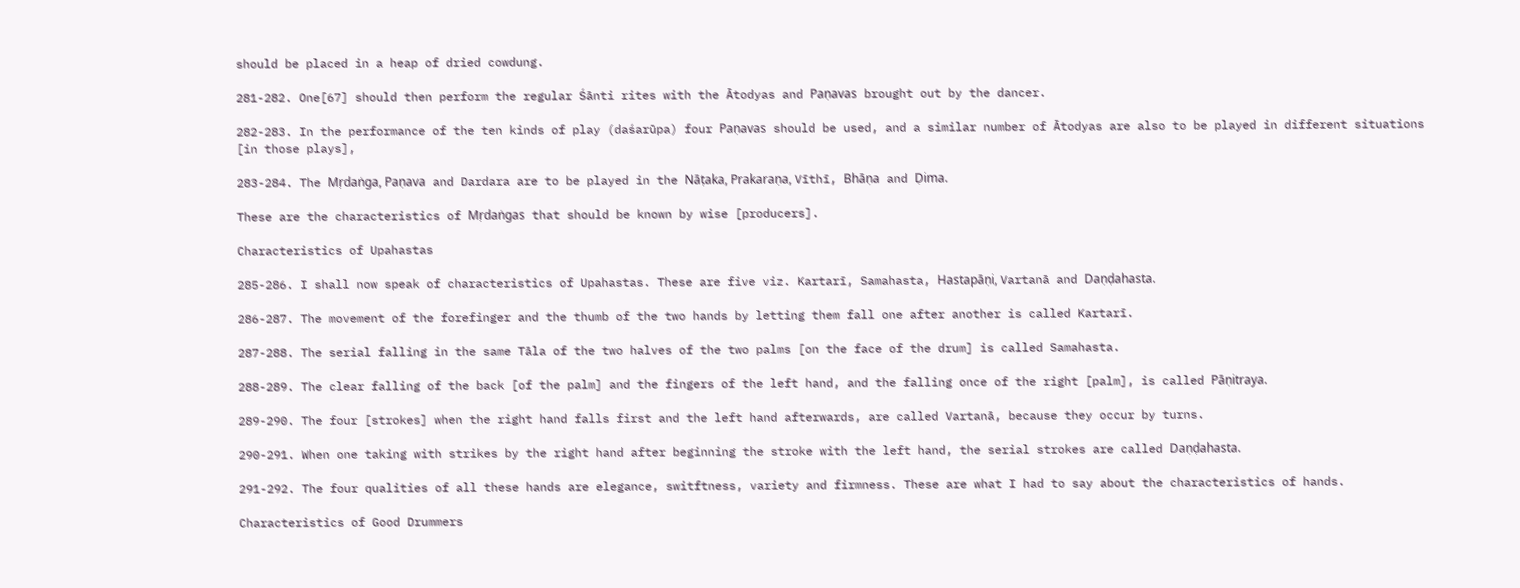should be placed in a heap of dried cowdung.

281-282. One[67] should then perform the regular Śānti rites with the Ātodyas and Paṇavas brought out by the dancer.

282-283. In the performance of the ten kinds of play (daśarūpa) four Paṇavas should be used, and a similar number of Ātodyas are also to be played in different situations [in those plays],

283-284. The Mṛdaṅga, Paṇava and Dardara are to be played in the Nāṭaka, Prakaraṇa, Vīthī, Bhāṇa and Ḍima.

These are the characteristics of Mṛdaṅgas that should be known by wise [producers].

Characteristics of Upahastas

285-286. I shall now speak of characteristics of Upahastas. These are five viz. Kartarī, Samahasta, Hastapāṇi, Vartanā and Daṇḍahasta.

286-287. The movement of the forefinger and the thumb of the two hands by letting them fall one after another is called Kartarī.

287-288. The serial falling in the same Tāla of the two halves of the two palms [on the face of the drum] is called Samahasta.

288-289. The clear falling of the back [of the palm] and the fingers of the left hand, and the falling once of the right [palm], is called Pāṇitraya.

289-290. The four [strokes] when the right hand falls first and the left hand afterwards, are called Vartanā, because they occur by turns.

290-291. When one taking with strikes by the right hand after beginning the stroke with the left hand, the serial strokes are called Daṇḍahasta.

291-292. The four qualities of all these hands are elegance, switftness, variety and firmness. These are what I had to say about the characteristics of hands.

Characteristics of Good Drummers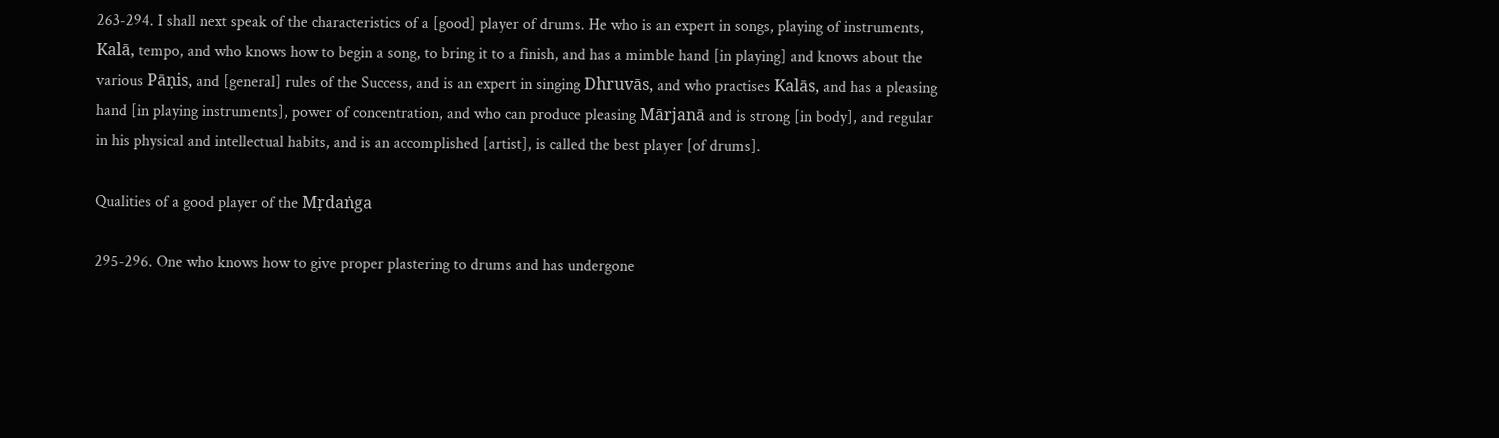263-294. I shall next speak of the characteristics of a [good] player of drums. He who is an expert in songs, playing of instruments, Kalā, tempo, and who knows how to begin a song, to bring it to a finish, and has a mimble hand [in playing] and knows about the various Pāṇis, and [general] rules of the Success, and is an expert in singing Dhruvās, and who practises Kalās, and has a pleasing hand [in playing instruments], power of concentration, and who can produce pleasing Mārjanā and is strong [in body], and regular in his physical and intellectual habits, and is an accomplished [artist], is called the best player [of drums].

Qualities of a good player of the Mṛdaṅga

295-296. One who knows how to give proper plastering to drums and has undergone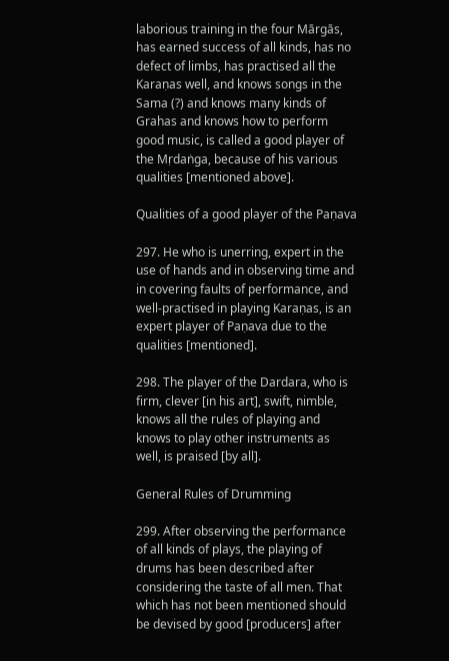laborious training in the four Mārgās, has earned success of all kinds, has no defect of limbs, has practised all the Karaṇas well, and knows songs in the Sama (?) and knows many kinds of Grahas and knows how to perform good music, is called a good player of the Mṛdaṅga, because of his various qualities [mentioned above].

Qualities of a good player of the Paṇava

297. He who is unerring, expert in the use of hands and in observing time and in covering faults of performance, and well-practised in playing Karaṇas, is an expert player of Paṇava due to the qualities [mentioned].

298. The player of the Dardara, who is firm, clever [in his art], swift, nimble, knows all the rules of playing and knows to play other instruments as well, is praised [by all].

General Rules of Drumming

299. After observing the performance of all kinds of plays, the playing of drums has been described after considering the taste of all men. That which has not been mentioned should be devised by good [producers] after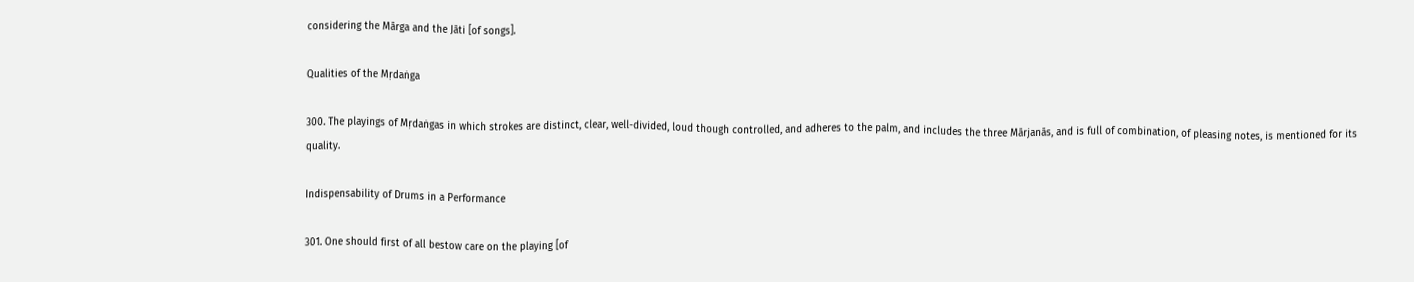considering the Mārga and the Jāti [of songs].

Qualities of the Mṛdaṅga

300. The playings of Mṛdaṅgas in which strokes are distinct, clear, well-divided, loud though controlled, and adheres to the palm, and includes the three Mārjanās, and is full of combination, of pleasing notes, is mentioned for its quality.

Indispensability of Drums in a Performance

301. One should first of all bestow care on the playing [of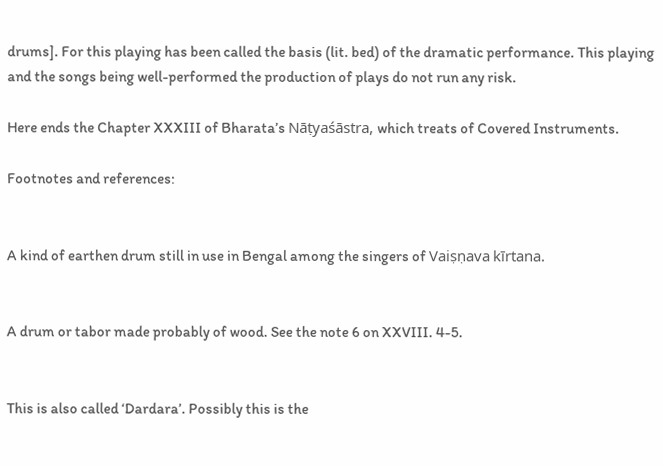drums]. For this playing has been called the basis (lit. bed) of the dramatic performance. This playing and the songs being well-performed the production of plays do not run any risk.

Here ends the Chapter XXXIII of Bharata’s Nāṭyaśāstra, which treats of Covered Instruments.

Footnotes and references:


A kind of earthen drum still in use in Bengal among the singers of Vaiṣṇava kīrtana.


A drum or tabor made probably of wood. See the note 6 on XXVIII. 4-5.


This is also called ‘Dardara’. Possibly this is the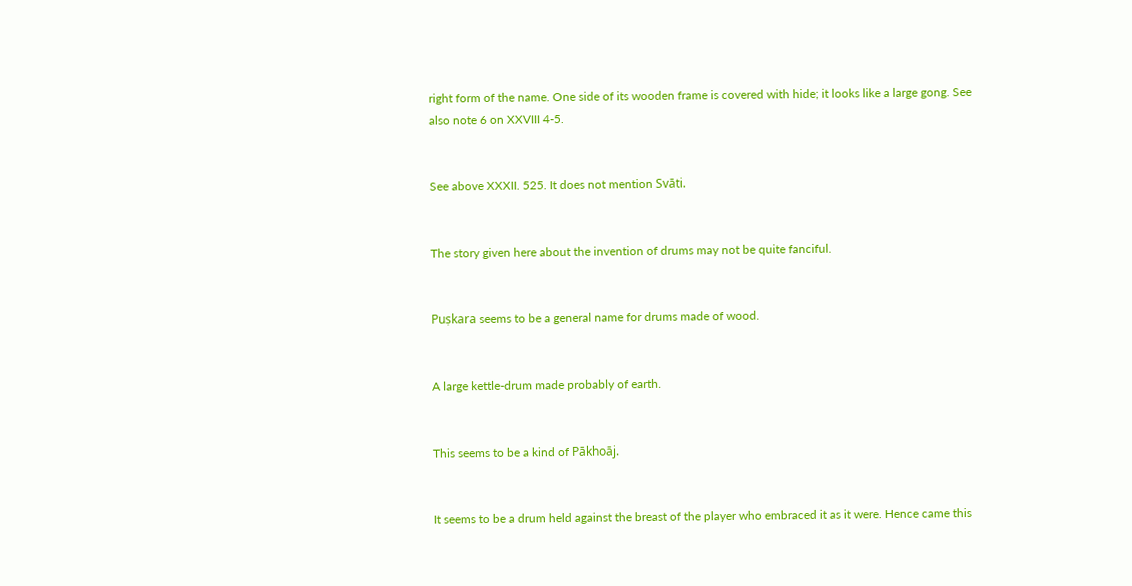right form of the name. One side of its wooden frame is covered with hide; it looks like a large gong. See also note 6 on XXVIII 4-5.


See above XXXII. 525. It does not mention Svāti.


The story given here about the invention of drums may not be quite fanciful.


Puṣkara seems to be a general name for drums made of wood.


A large kettle-drum made probably of earth.


This seems to be a kind of Pākhoāj.


It seems to be a drum held against the breast of the player who embraced it as it were. Hence came this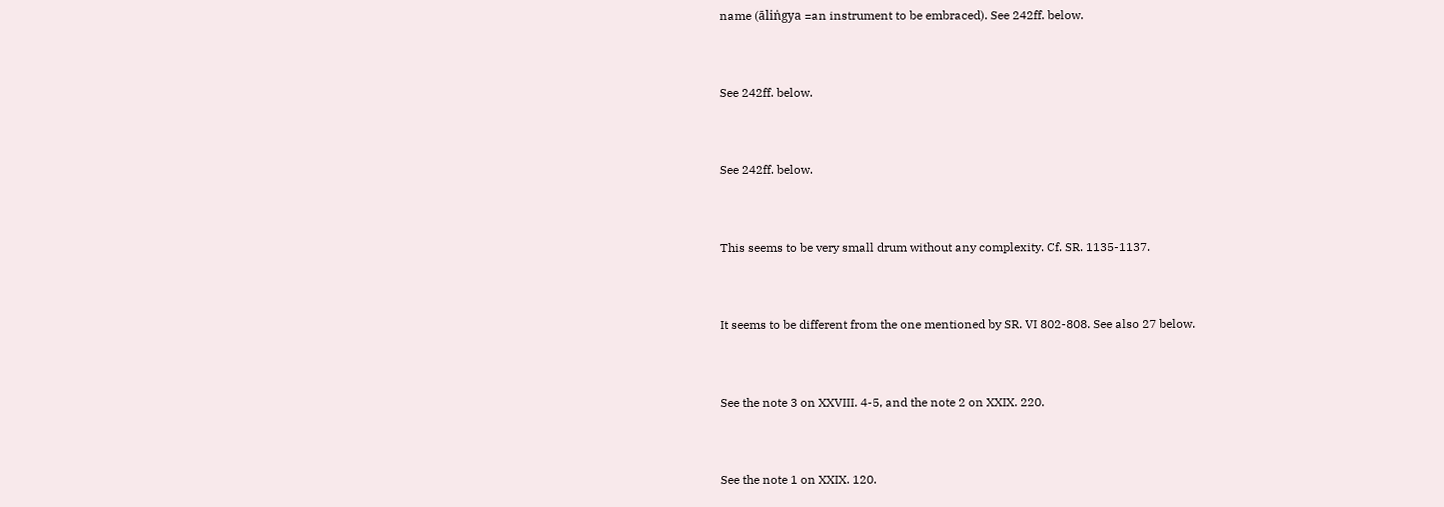name (āliṅgya =an instrument to be embraced). See 242ff. below.


See 242ff. below.


See 242ff. below.


This seems to be very small drum without any complexity. Cf. SR. 1135-1137.


It seems to be different from the one mentioned by SR. VI 802-808. See also 27 below.


See the note 3 on XXVIII. 4-5, and the note 2 on XXIX. 220.


See the note 1 on XXIX. 120.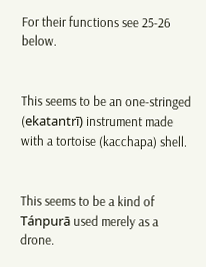For their functions see 25-26 below.


This seems to be an one-stringed (ekatantrī) instrument made with a tortoise (kacchapa) shell.


This seems to be a kind of Tánpurā used merely as a drone.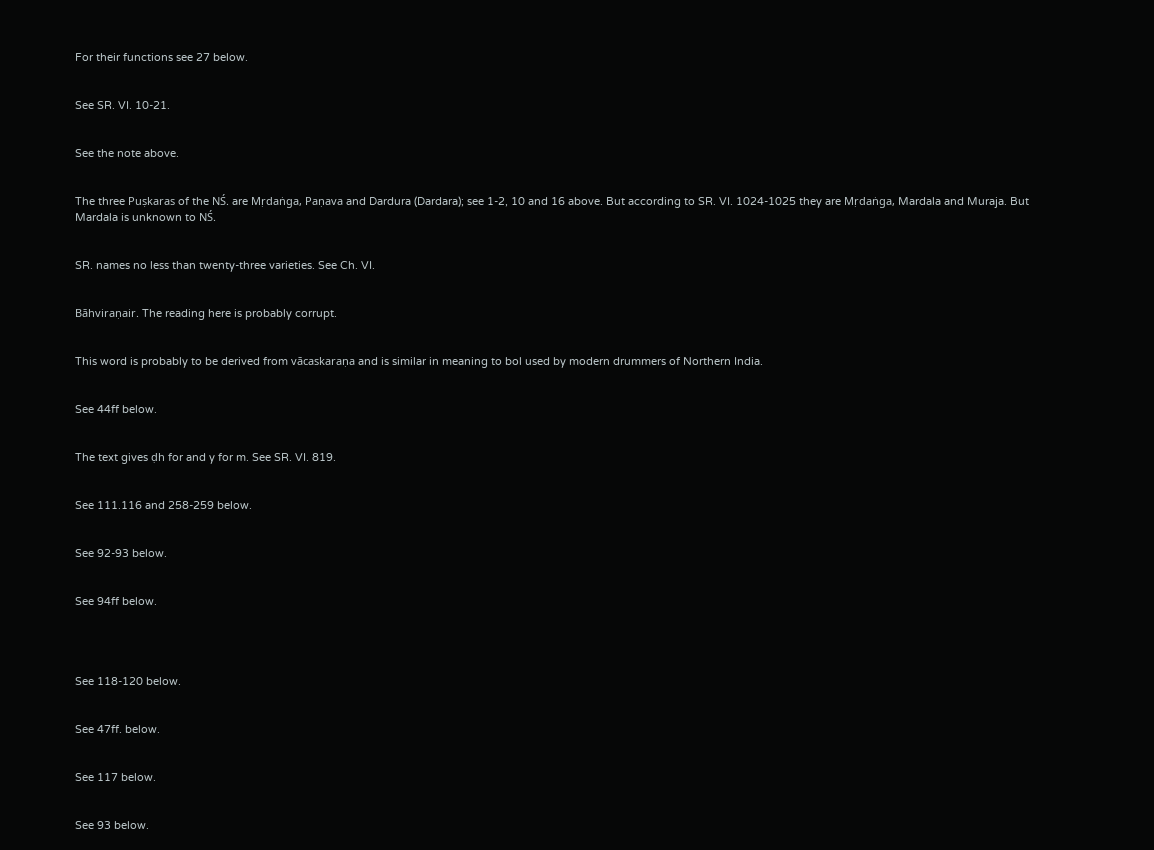For their functions see 27 below.


See SR. VI. 10-21.


See the note above.


The three Puṣkaras of the NŚ. are Mṛdaṅga, Paṇava and Dardura (Dardara); see 1-2, 10 and 16 above. But according to SR. VI. 1024-1025 they are Mṛdaṅga, Mardala and Muraja. But Mardala is unknown to NŚ.


SR. names no less than twenty-three varieties. See Ch. VI.


Bāhviraṇair. The reading here is probably corrupt.


This word is probably to be derived from vācaskaraṇa and is similar in meaning to bol used by modern drummers of Northern India.


See 44ff below.


The text gives ḍh for and y for m. See SR. VI. 819.


See 111.116 and 258-259 below.


See 92-93 below.


See 94ff below.




See 118-120 below.


See 47ff. below.


See 117 below.


See 93 below.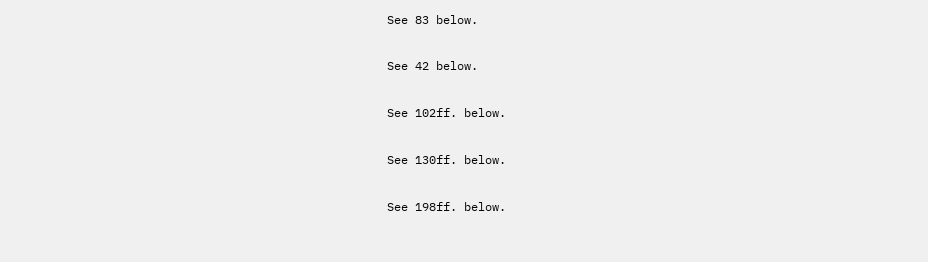See 83 below.


See 42 below.


See 102ff. below.


See 130ff. below.


See 198ff. below.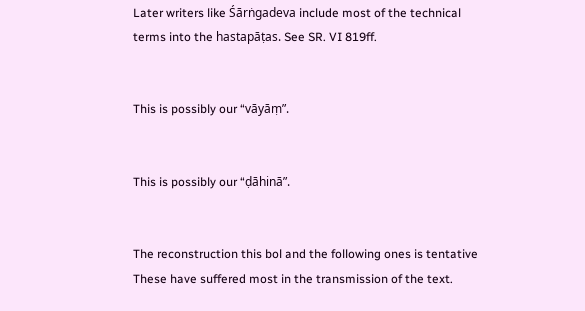Later writers like Śārṅgadeva include most of the technical terms into the hastapāṭas. See SR. VI 819ff.


This is possibly our “vāyāṃ”.


This is possibly our “ḍāhinā”.


The reconstruction this bol and the following ones is tentative These have suffered most in the transmission of the text.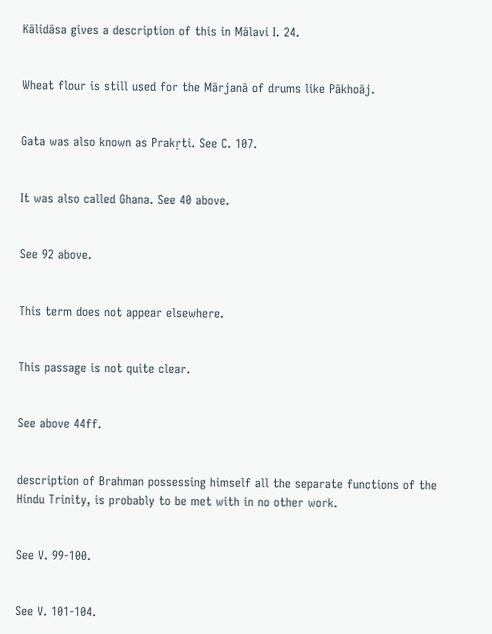Kālidāsa gives a description of this in Mālavi I. 24.


Wheat flour is still used for the Mārjanā of drums like Pākhoāj.


Gata was also known as Prakṛti. See C. 107.


It was also called Ghana. See 40 above.


See 92 above.


This term does not appear elsewhere.


This passage is not quite clear.


See above 44ff.


description of Brahman possessing himself all the separate functions of the Hindu Trinity, is probably to be met with in no other work.


See V. 99-100.


See V. 101-104.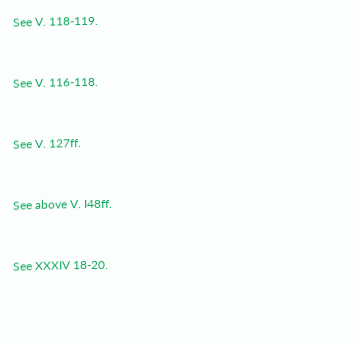See V. 118-119.


See V. 116-118.


See V. 127ff.


See above V. I48ff.


See XXXIV 18-20.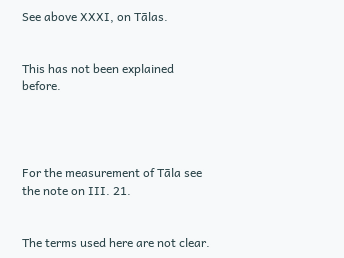See above XXXI, on Tālas.


This has not been explained before.




For the measurement of Tāla see the note on III. 21.


The terms used here are not clear.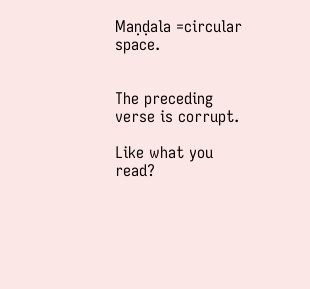Maṇḍala =circular space.


The preceding verse is corrupt.

Like what you read?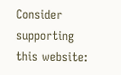Consider supporting this website: